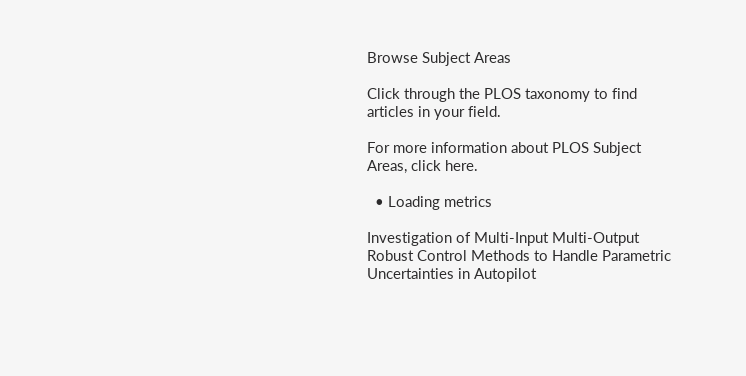Browse Subject Areas

Click through the PLOS taxonomy to find articles in your field.

For more information about PLOS Subject Areas, click here.

  • Loading metrics

Investigation of Multi-Input Multi-Output Robust Control Methods to Handle Parametric Uncertainties in Autopilot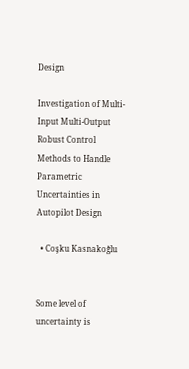Design

Investigation of Multi-Input Multi-Output Robust Control Methods to Handle Parametric Uncertainties in Autopilot Design

  • Coşku Kasnakoğlu


Some level of uncertainty is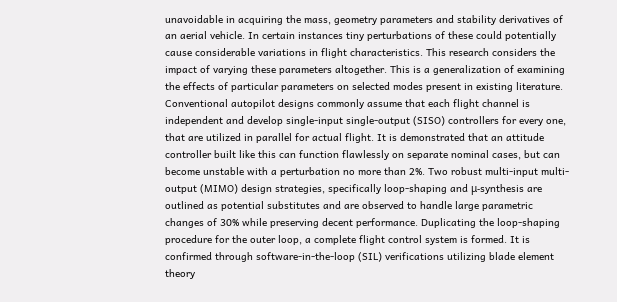unavoidable in acquiring the mass, geometry parameters and stability derivatives of an aerial vehicle. In certain instances tiny perturbations of these could potentially cause considerable variations in flight characteristics. This research considers the impact of varying these parameters altogether. This is a generalization of examining the effects of particular parameters on selected modes present in existing literature. Conventional autopilot designs commonly assume that each flight channel is independent and develop single-input single-output (SISO) controllers for every one, that are utilized in parallel for actual flight. It is demonstrated that an attitude controller built like this can function flawlessly on separate nominal cases, but can become unstable with a perturbation no more than 2%. Two robust multi-input multi-output (MIMO) design strategies, specifically loop-shaping and μ-synthesis are outlined as potential substitutes and are observed to handle large parametric changes of 30% while preserving decent performance. Duplicating the loop-shaping procedure for the outer loop, a complete flight control system is formed. It is confirmed through software-in-the-loop (SIL) verifications utilizing blade element theory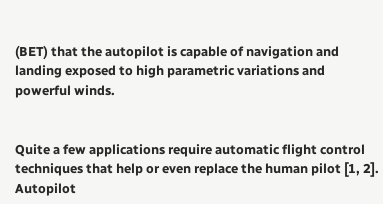(BET) that the autopilot is capable of navigation and landing exposed to high parametric variations and powerful winds.


Quite a few applications require automatic flight control techniques that help or even replace the human pilot [1, 2]. Autopilot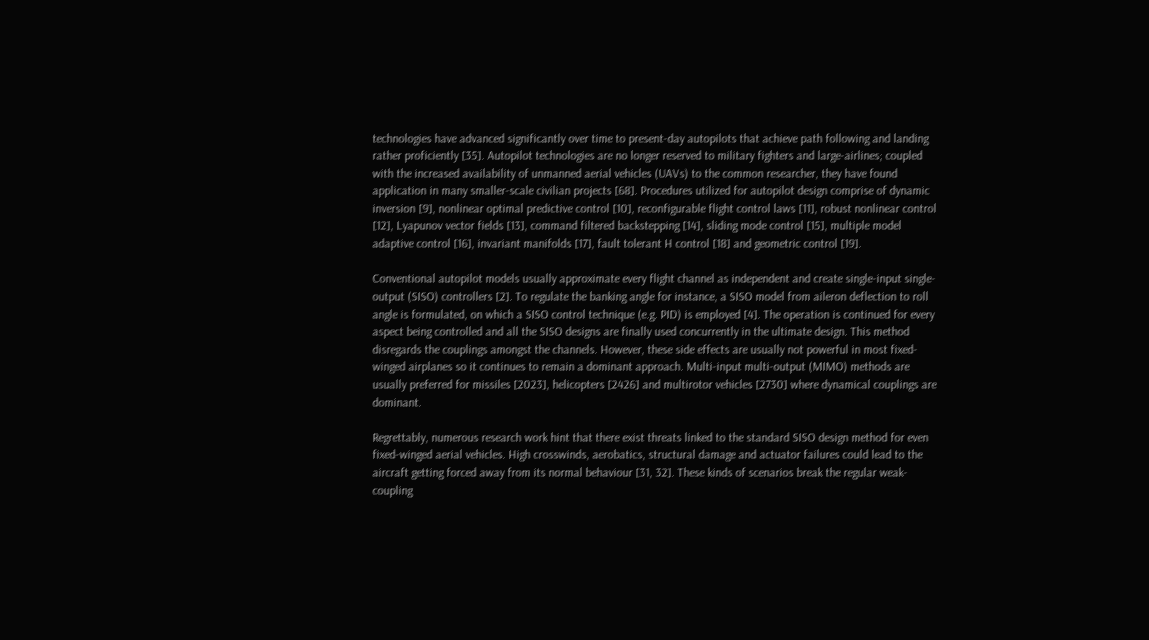technologies have advanced significantly over time to present-day autopilots that achieve path following and landing rather proficiently [35]. Autopilot technologies are no longer reserved to military fighters and large-airlines; coupled with the increased availability of unmanned aerial vehicles (UAVs) to the common researcher, they have found application in many smaller-scale civilian projects [68]. Procedures utilized for autopilot design comprise of dynamic inversion [9], nonlinear optimal predictive control [10], reconfigurable flight control laws [11], robust nonlinear control [12], Lyapunov vector fields [13], command filtered backstepping [14], sliding mode control [15], multiple model adaptive control [16], invariant manifolds [17], fault tolerant H control [18] and geometric control [19].

Conventional autopilot models usually approximate every flight channel as independent and create single-input single-output (SISO) controllers [2]. To regulate the banking angle for instance, a SISO model from aileron deflection to roll angle is formulated, on which a SISO control technique (e.g. PID) is employed [4]. The operation is continued for every aspect being controlled and all the SISO designs are finally used concurrently in the ultimate design. This method disregards the couplings amongst the channels. However, these side effects are usually not powerful in most fixed-winged airplanes so it continues to remain a dominant approach. Multi-input multi-output (MIMO) methods are usually preferred for missiles [2023], helicopters [2426] and multirotor vehicles [2730] where dynamical couplings are dominant.

Regrettably, numerous research work hint that there exist threats linked to the standard SISO design method for even fixed-winged aerial vehicles. High crosswinds, aerobatics, structural damage and actuator failures could lead to the aircraft getting forced away from its normal behaviour [31, 32]. These kinds of scenarios break the regular weak-coupling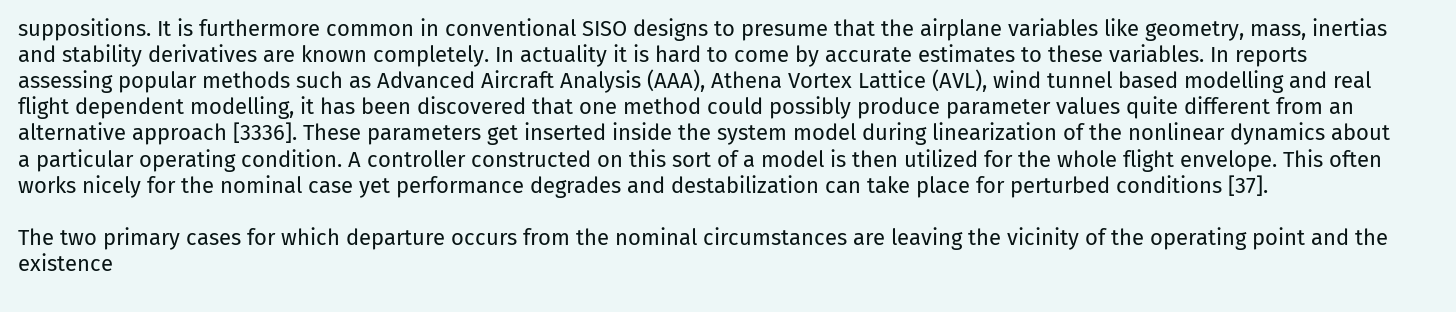suppositions. It is furthermore common in conventional SISO designs to presume that the airplane variables like geometry, mass, inertias and stability derivatives are known completely. In actuality it is hard to come by accurate estimates to these variables. In reports assessing popular methods such as Advanced Aircraft Analysis (AAA), Athena Vortex Lattice (AVL), wind tunnel based modelling and real flight dependent modelling, it has been discovered that one method could possibly produce parameter values quite different from an alternative approach [3336]. These parameters get inserted inside the system model during linearization of the nonlinear dynamics about a particular operating condition. A controller constructed on this sort of a model is then utilized for the whole flight envelope. This often works nicely for the nominal case yet performance degrades and destabilization can take place for perturbed conditions [37].

The two primary cases for which departure occurs from the nominal circumstances are leaving the vicinity of the operating point and the existence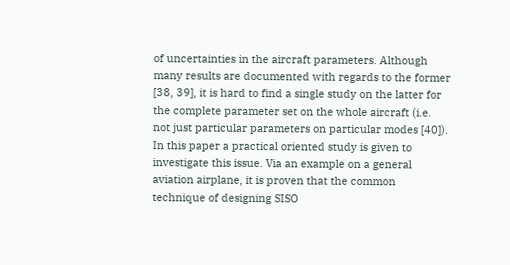of uncertainties in the aircraft parameters. Although many results are documented with regards to the former [38, 39], it is hard to find a single study on the latter for the complete parameter set on the whole aircraft (i.e. not just particular parameters on particular modes [40]). In this paper a practical oriented study is given to investigate this issue. Via an example on a general aviation airplane, it is proven that the common technique of designing SISO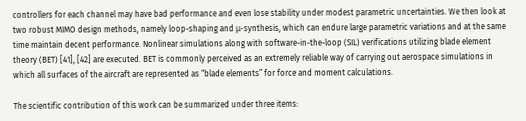controllers for each channel may have bad performance and even lose stability under modest parametric uncertainties. We then look at two robust MIMO design methods, namely loop-shaping and μ-synthesis, which can endure large parametric variations and at the same time maintain decent performance. Nonlinear simulations along with software-in-the-loop (SIL) verifications utilizing blade element theory (BET) [41], [42] are executed. BET is commonly perceived as an extremely reliable way of carrying out aerospace simulations in which all surfaces of the aircraft are represented as “blade elements” for force and moment calculations.

The scientific contribution of this work can be summarized under three items: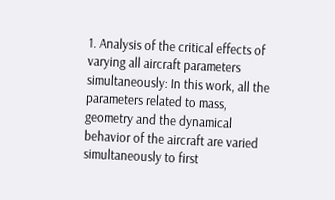1. Analysis of the critical effects of varying all aircraft parameters simultaneously: In this work, all the parameters related to mass, geometry and the dynamical behavior of the aircraft are varied simultaneously to first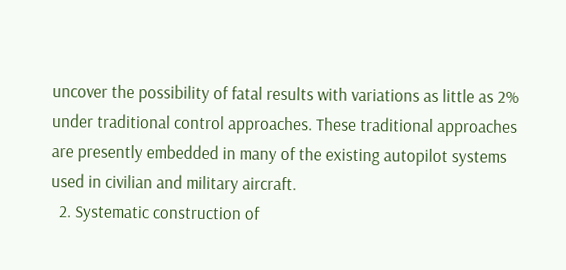uncover the possibility of fatal results with variations as little as 2% under traditional control approaches. These traditional approaches are presently embedded in many of the existing autopilot systems used in civilian and military aircraft.
  2. Systematic construction of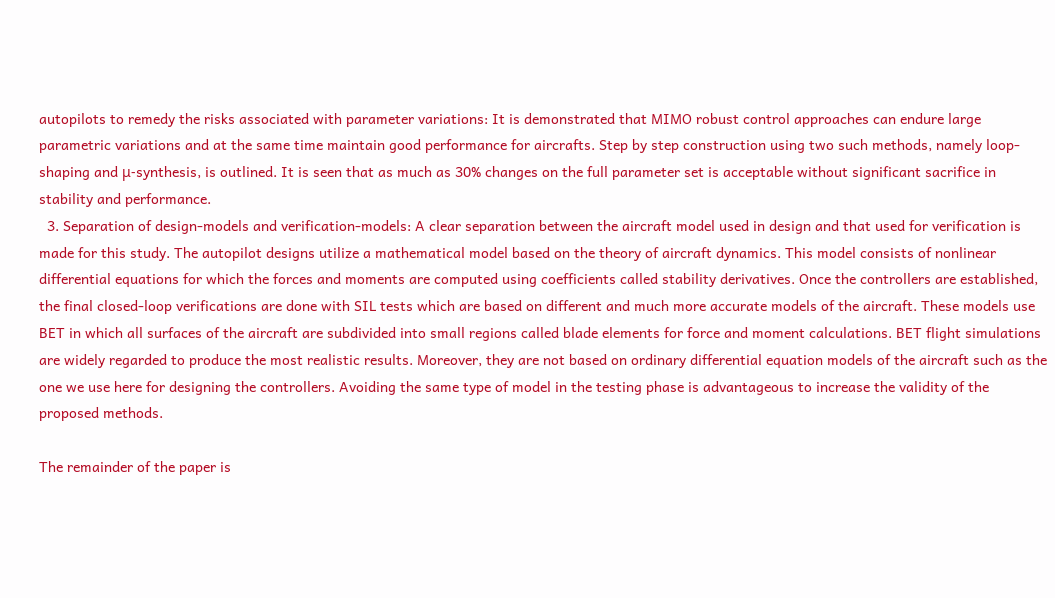autopilots to remedy the risks associated with parameter variations: It is demonstrated that MIMO robust control approaches can endure large parametric variations and at the same time maintain good performance for aircrafts. Step by step construction using two such methods, namely loop-shaping and μ-synthesis, is outlined. It is seen that as much as 30% changes on the full parameter set is acceptable without significant sacrifice in stability and performance.
  3. Separation of design-models and verification-models: A clear separation between the aircraft model used in design and that used for verification is made for this study. The autopilot designs utilize a mathematical model based on the theory of aircraft dynamics. This model consists of nonlinear differential equations for which the forces and moments are computed using coefficients called stability derivatives. Once the controllers are established, the final closed-loop verifications are done with SIL tests which are based on different and much more accurate models of the aircraft. These models use BET in which all surfaces of the aircraft are subdivided into small regions called blade elements for force and moment calculations. BET flight simulations are widely regarded to produce the most realistic results. Moreover, they are not based on ordinary differential equation models of the aircraft such as the one we use here for designing the controllers. Avoiding the same type of model in the testing phase is advantageous to increase the validity of the proposed methods.

The remainder of the paper is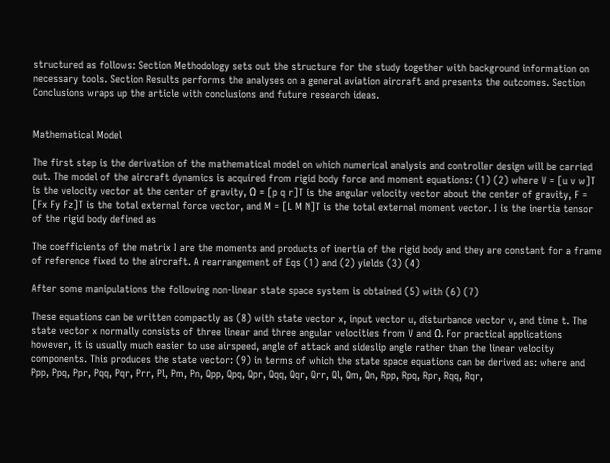structured as follows: Section Methodology sets out the structure for the study together with background information on necessary tools. Section Results performs the analyses on a general aviation aircraft and presents the outcomes. Section Conclusions wraps up the article with conclusions and future research ideas.


Mathematical Model

The first step is the derivation of the mathematical model on which numerical analysis and controller design will be carried out. The model of the aircraft dynamics is acquired from rigid body force and moment equations: (1) (2) where V = [u v w]T is the velocity vector at the center of gravity, Ω = [p q r]T is the angular velocity vector about the center of gravity, F = [Fx Fy Fz]T is the total external force vector, and M = [L M N]T is the total external moment vector. I is the inertia tensor of the rigid body defined as

The coefficients of the matrix I are the moments and products of inertia of the rigid body and they are constant for a frame of reference fixed to the aircraft. A rearrangement of Eqs (1) and (2) yields (3) (4)

After some manipulations the following non-linear state space system is obtained (5) with (6) (7)

These equations can be written compactly as (8) with state vector x, input vector u, disturbance vector v, and time t. The state vector x normally consists of three linear and three angular velocities from V and Ω. For practical applications however, it is usually much easier to use airspeed, angle of attack and sideslip angle rather than the linear velocity components. This produces the state vector: (9) in terms of which the state space equations can be derived as: where and Ppp, Ppq, Ppr, Pqq, Pqr, Prr, Pl, Pm, Pn, Qpp, Qpq, Qpr, Qqq, Qqr, Qrr, Ql, Qm, Qn, Rpp, Rpq, Rpr, Rqq, Rqr,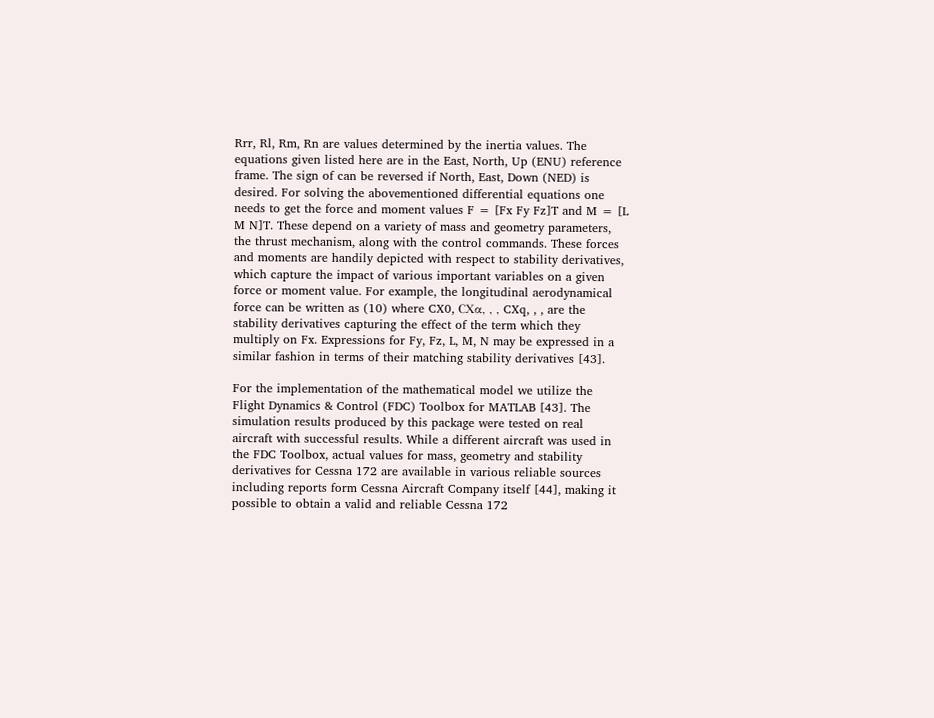Rrr, Rl, Rm, Rn are values determined by the inertia values. The equations given listed here are in the East, North, Up (ENU) reference frame. The sign of can be reversed if North, East, Down (NED) is desired. For solving the abovementioned differential equations one needs to get the force and moment values F = [Fx Fy Fz]T and M = [L M N]T. These depend on a variety of mass and geometry parameters, the thrust mechanism, along with the control commands. These forces and moments are handily depicted with respect to stability derivatives, which capture the impact of various important variables on a given force or moment value. For example, the longitudinal aerodynamical force can be written as (10) where CX0, CXα, , , CXq, , , are the stability derivatives capturing the effect of the term which they multiply on Fx. Expressions for Fy, Fz, L, M, N may be expressed in a similar fashion in terms of their matching stability derivatives [43].

For the implementation of the mathematical model we utilize the Flight Dynamics & Control (FDC) Toolbox for MATLAB [43]. The simulation results produced by this package were tested on real aircraft with successful results. While a different aircraft was used in the FDC Toolbox, actual values for mass, geometry and stability derivatives for Cessna 172 are available in various reliable sources including reports form Cessna Aircraft Company itself [44], making it possible to obtain a valid and reliable Cessna 172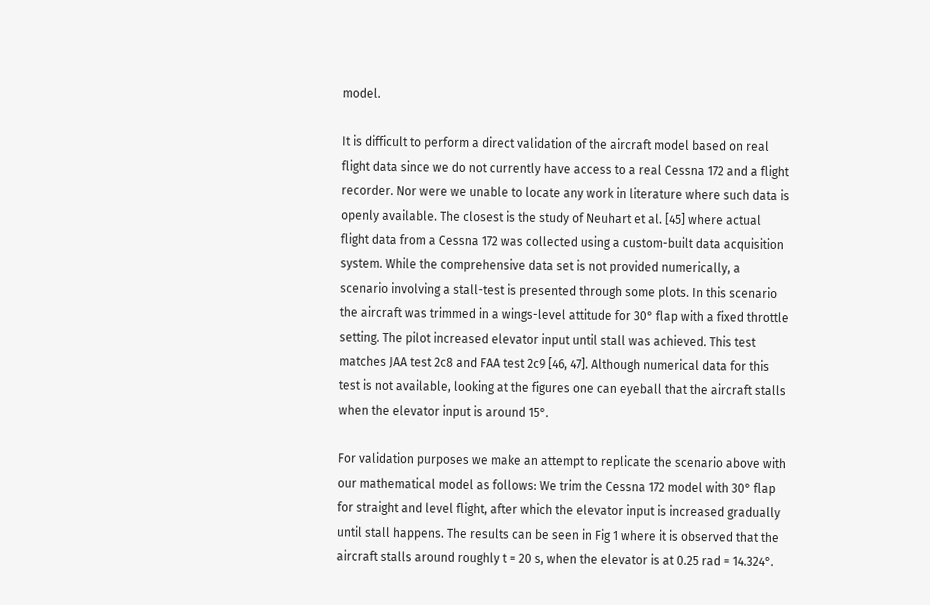model.

It is difficult to perform a direct validation of the aircraft model based on real flight data since we do not currently have access to a real Cessna 172 and a flight recorder. Nor were we unable to locate any work in literature where such data is openly available. The closest is the study of Neuhart et al. [45] where actual flight data from a Cessna 172 was collected using a custom-built data acquisition system. While the comprehensive data set is not provided numerically, a scenario involving a stall-test is presented through some plots. In this scenario the aircraft was trimmed in a wings-level attitude for 30° flap with a fixed throttle setting. The pilot increased elevator input until stall was achieved. This test matches JAA test 2c8 and FAA test 2c9 [46, 47]. Although numerical data for this test is not available, looking at the figures one can eyeball that the aircraft stalls when the elevator input is around 15°.

For validation purposes we make an attempt to replicate the scenario above with our mathematical model as follows: We trim the Cessna 172 model with 30° flap for straight and level flight, after which the elevator input is increased gradually until stall happens. The results can be seen in Fig 1 where it is observed that the aircraft stalls around roughly t = 20 s, when the elevator is at 0.25 rad = 14.324°.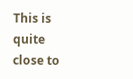This is quite close to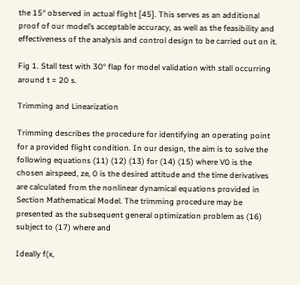the 15° observed in actual flight [45]. This serves as an additional proof of our model’s acceptable accuracy, as well as the feasibility and effectiveness of the analysis and control design to be carried out on it.

Fig 1. Stall test with 30° flap for model validation with stall occurring around t = 20 s.

Trimming and Linearization

Trimming describes the procedure for identifying an operating point for a provided flight condition. In our design, the aim is to solve the following equations (11) (12) (13) for (14) (15) where V0 is the chosen airspeed, ze, 0 is the desired attitude and the time derivatives are calculated from the nonlinear dynamical equations provided in Section Mathematical Model. The trimming procedure may be presented as the subsequent general optimization problem as (16) subject to (17) where and

Ideally f(x,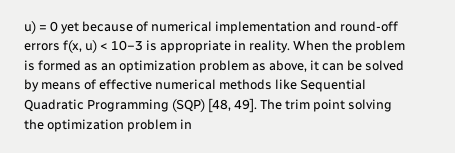u) = 0 yet because of numerical implementation and round-off errors f(x, u) < 10−3 is appropriate in reality. When the problem is formed as an optimization problem as above, it can be solved by means of effective numerical methods like Sequential Quadratic Programming (SQP) [48, 49]. The trim point solving the optimization problem in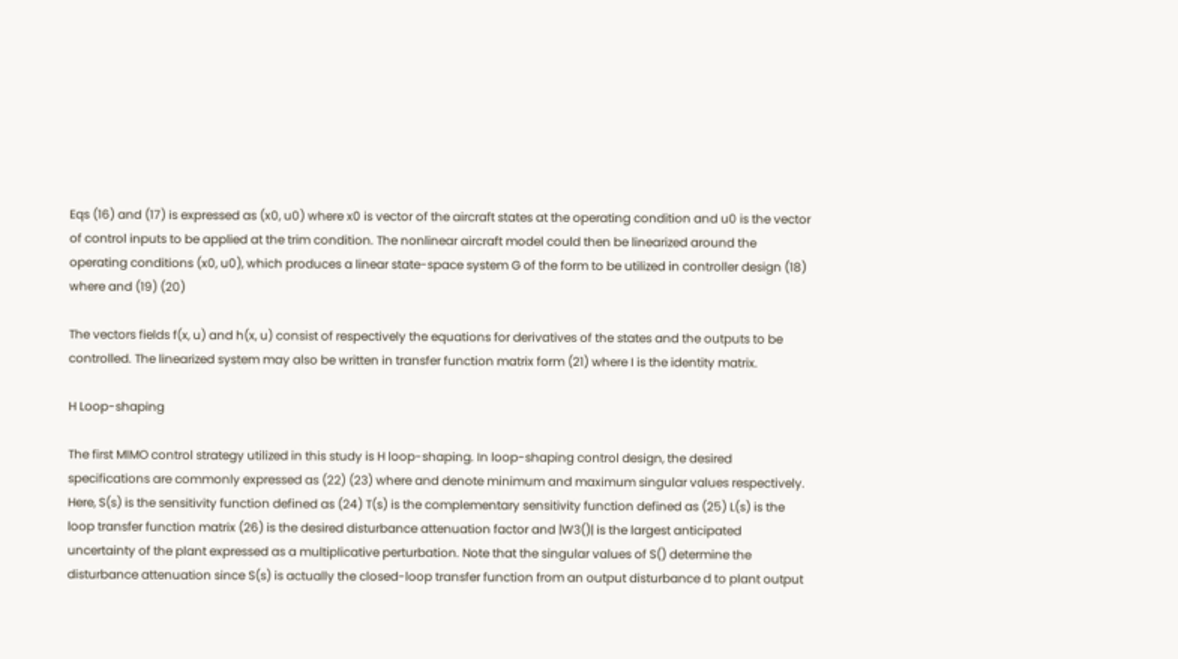Eqs (16) and (17) is expressed as (x0, u0) where x0 is vector of the aircraft states at the operating condition and u0 is the vector of control inputs to be applied at the trim condition. The nonlinear aircraft model could then be linearized around the operating conditions (x0, u0), which produces a linear state-space system G of the form to be utilized in controller design (18) where and (19) (20)

The vectors fields f(x, u) and h(x, u) consist of respectively the equations for derivatives of the states and the outputs to be controlled. The linearized system may also be written in transfer function matrix form (21) where I is the identity matrix.

H Loop-shaping

The first MIMO control strategy utilized in this study is H loop-shaping. In loop-shaping control design, the desired specifications are commonly expressed as (22) (23) where and denote minimum and maximum singular values respectively. Here, S(s) is the sensitivity function defined as (24) T(s) is the complementary sensitivity function defined as (25) L(s) is the loop transfer function matrix (26) is the desired disturbance attenuation factor and |W3()| is the largest anticipated uncertainty of the plant expressed as a multiplicative perturbation. Note that the singular values of S() determine the disturbance attenuation since S(s) is actually the closed-loop transfer function from an output disturbance d to plant output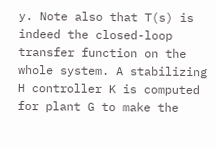y. Note also that T(s) is indeed the closed-loop transfer function on the whole system. A stabilizing H controller K is computed for plant G to make the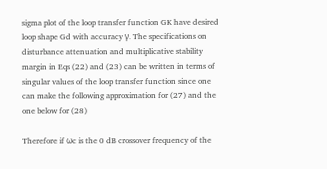sigma plot of the loop transfer function GK have desired loop shape Gd with accuracy γ. The specifications on disturbance attenuation and multiplicative stability margin in Eqs (22) and (23) can be written in terms of singular values of the loop transfer function since one can make the following approximation for (27) and the one below for (28)

Therefore if ωc is the 0 dB crossover frequency of the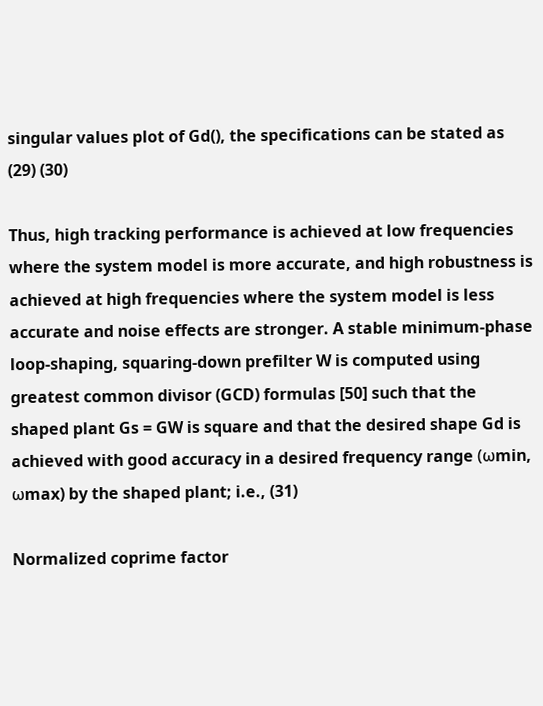singular values plot of Gd(), the specifications can be stated as (29) (30)

Thus, high tracking performance is achieved at low frequencies where the system model is more accurate, and high robustness is achieved at high frequencies where the system model is less accurate and noise effects are stronger. A stable minimum-phase loop-shaping, squaring-down prefilter W is computed using greatest common divisor (GCD) formulas [50] such that the shaped plant Gs = GW is square and that the desired shape Gd is achieved with good accuracy in a desired frequency range (ωmin, ωmax) by the shaped plant; i.e., (31)

Normalized coprime factor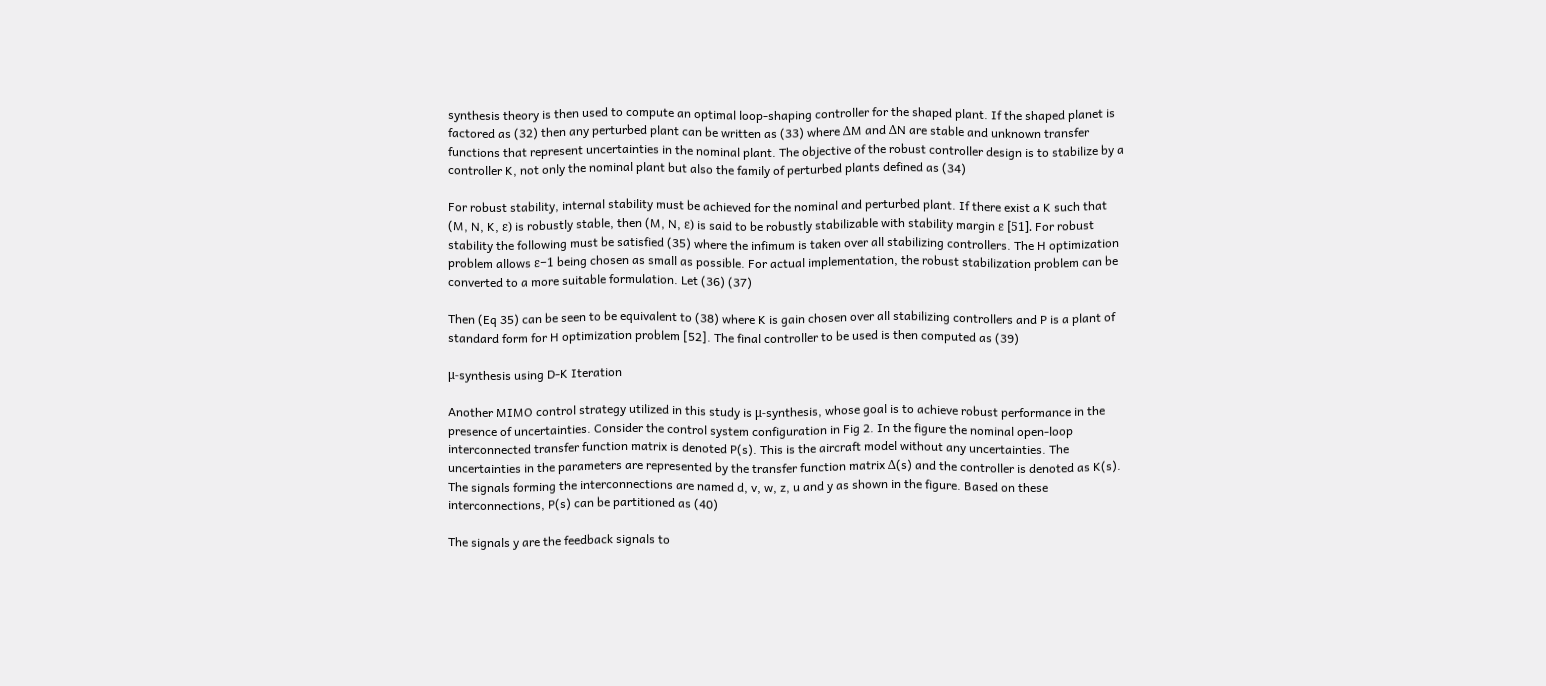synthesis theory is then used to compute an optimal loop-shaping controller for the shaped plant. If the shaped planet is factored as (32) then any perturbed plant can be written as (33) where ΔM and ΔN are stable and unknown transfer functions that represent uncertainties in the nominal plant. The objective of the robust controller design is to stabilize by a controller K, not only the nominal plant but also the family of perturbed plants defined as (34)

For robust stability, internal stability must be achieved for the nominal and perturbed plant. If there exist a K such that (M, N, K, ε) is robustly stable, then (M, N, ε) is said to be robustly stabilizable with stability margin ε [51]. For robust stability the following must be satisfied (35) where the infimum is taken over all stabilizing controllers. The H optimization problem allows ε−1 being chosen as small as possible. For actual implementation, the robust stabilization problem can be converted to a more suitable formulation. Let (36) (37)

Then (Eq 35) can be seen to be equivalent to (38) where K is gain chosen over all stabilizing controllers and P is a plant of standard form for H optimization problem [52]. The final controller to be used is then computed as (39)

μ-synthesis using D-K Iteration

Another MIMO control strategy utilized in this study is μ-synthesis, whose goal is to achieve robust performance in the presence of uncertainties. Consider the control system configuration in Fig 2. In the figure the nominal open-loop interconnected transfer function matrix is denoted P(s). This is the aircraft model without any uncertainties. The uncertainties in the parameters are represented by the transfer function matrix Δ(s) and the controller is denoted as K(s). The signals forming the interconnections are named d, v, w, z, u and y as shown in the figure. Based on these interconnections, P(s) can be partitioned as (40)

The signals y are the feedback signals to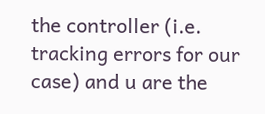the controller (i.e. tracking errors for our case) and u are the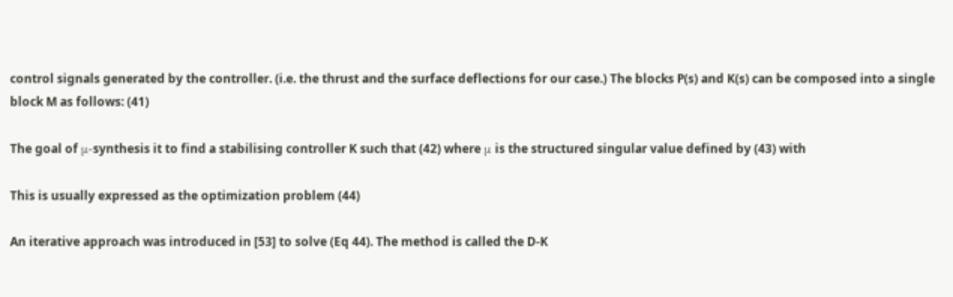control signals generated by the controller. (i.e. the thrust and the surface deflections for our case.) The blocks P(s) and K(s) can be composed into a single block M as follows: (41)

The goal of μ-synthesis it to find a stabilising controller K such that (42) where μ is the structured singular value defined by (43) with

This is usually expressed as the optimization problem (44)

An iterative approach was introduced in [53] to solve (Eq 44). The method is called the D-K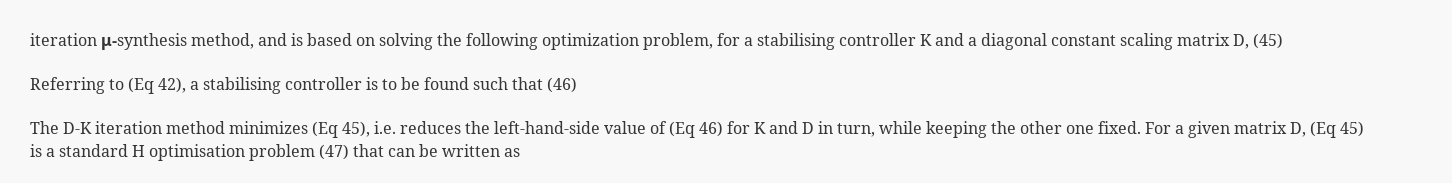iteration μ-synthesis method, and is based on solving the following optimization problem, for a stabilising controller K and a diagonal constant scaling matrix D, (45)

Referring to (Eq 42), a stabilising controller is to be found such that (46)

The D-K iteration method minimizes (Eq 45), i.e. reduces the left-hand-side value of (Eq 46) for K and D in turn, while keeping the other one fixed. For a given matrix D, (Eq 45) is a standard H optimisation problem (47) that can be written as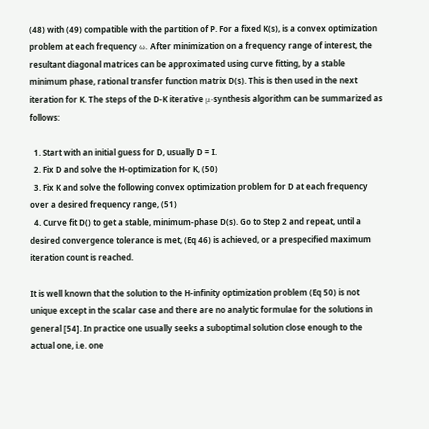(48) with (49) compatible with the partition of P. For a fixed K(s), is a convex optimization problem at each frequency ω. After minimization on a frequency range of interest, the resultant diagonal matrices can be approximated using curve fitting, by a stable minimum phase, rational transfer function matrix D(s). This is then used in the next iteration for K. The steps of the D-K iterative μ-synthesis algorithm can be summarized as follows:

  1. Start with an initial guess for D, usually D = I.
  2. Fix D and solve the H-optimization for K, (50)
  3. Fix K and solve the following convex optimization problem for D at each frequency over a desired frequency range, (51)
  4. Curve fit D() to get a stable, minimum-phase D(s). Go to Step 2 and repeat, until a desired convergence tolerance is met, (Eq 46) is achieved, or a prespecified maximum iteration count is reached.

It is well known that the solution to the H-infinity optimization problem (Eq 50) is not unique except in the scalar case and there are no analytic formulae for the solutions in general [54]. In practice one usually seeks a suboptimal solution close enough to the actual one, i.e. one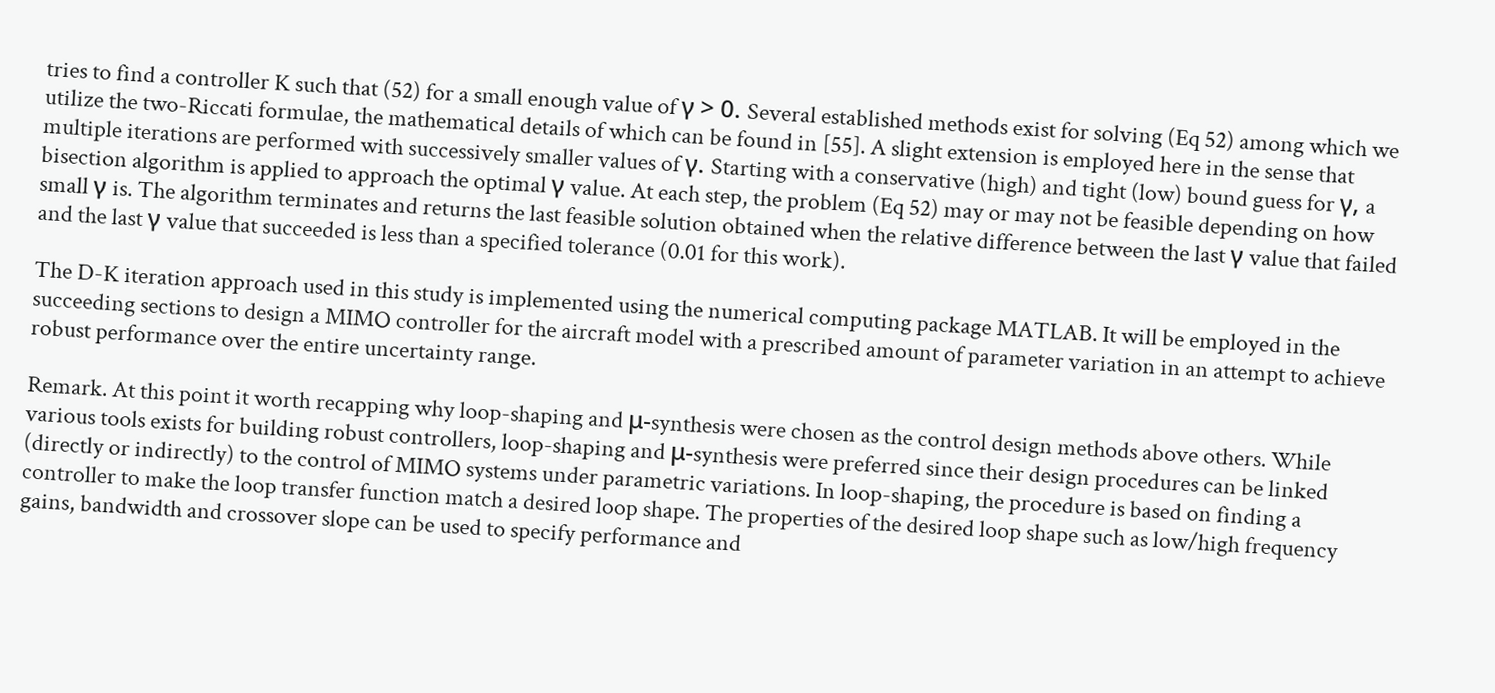tries to find a controller K such that (52) for a small enough value of γ > 0. Several established methods exist for solving (Eq 52) among which we utilize the two-Riccati formulae, the mathematical details of which can be found in [55]. A slight extension is employed here in the sense that multiple iterations are performed with successively smaller values of γ. Starting with a conservative (high) and tight (low) bound guess for γ, a bisection algorithm is applied to approach the optimal γ value. At each step, the problem (Eq 52) may or may not be feasible depending on how small γ is. The algorithm terminates and returns the last feasible solution obtained when the relative difference between the last γ value that failed and the last γ value that succeeded is less than a specified tolerance (0.01 for this work).

The D-K iteration approach used in this study is implemented using the numerical computing package MATLAB. It will be employed in the succeeding sections to design a MIMO controller for the aircraft model with a prescribed amount of parameter variation in an attempt to achieve robust performance over the entire uncertainty range.

Remark. At this point it worth recapping why loop-shaping and μ-synthesis were chosen as the control design methods above others. While various tools exists for building robust controllers, loop-shaping and μ-synthesis were preferred since their design procedures can be linked (directly or indirectly) to the control of MIMO systems under parametric variations. In loop-shaping, the procedure is based on finding a controller to make the loop transfer function match a desired loop shape. The properties of the desired loop shape such as low/high frequency gains, bandwidth and crossover slope can be used to specify performance and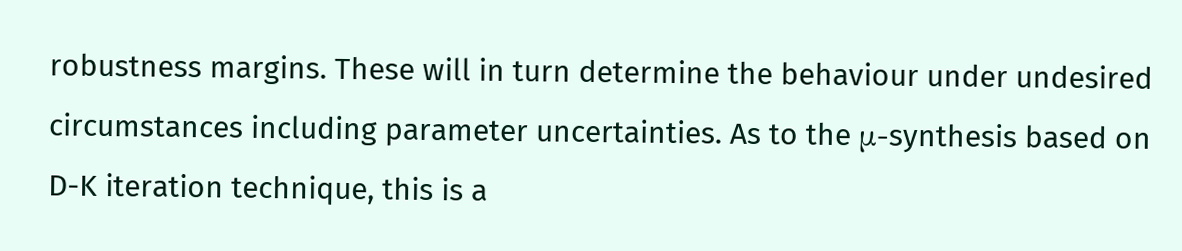robustness margins. These will in turn determine the behaviour under undesired circumstances including parameter uncertainties. As to the μ-synthesis based on D-K iteration technique, this is a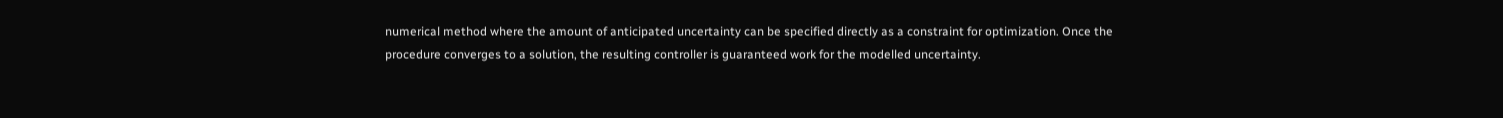numerical method where the amount of anticipated uncertainty can be specified directly as a constraint for optimization. Once the procedure converges to a solution, the resulting controller is guaranteed work for the modelled uncertainty.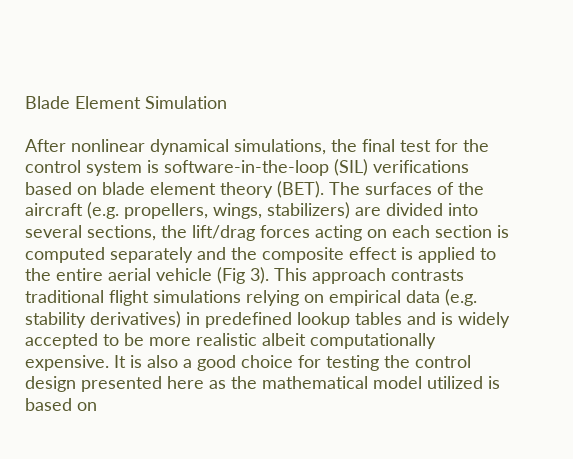Blade Element Simulation

After nonlinear dynamical simulations, the final test for the control system is software-in-the-loop (SIL) verifications based on blade element theory (BET). The surfaces of the aircraft (e.g. propellers, wings, stabilizers) are divided into several sections, the lift/drag forces acting on each section is computed separately and the composite effect is applied to the entire aerial vehicle (Fig 3). This approach contrasts traditional flight simulations relying on empirical data (e.g. stability derivatives) in predefined lookup tables and is widely accepted to be more realistic albeit computationally expensive. It is also a good choice for testing the control design presented here as the mathematical model utilized is based on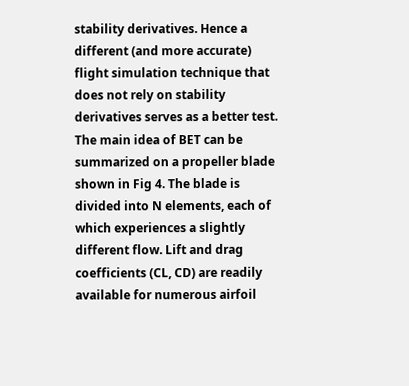stability derivatives. Hence a different (and more accurate) flight simulation technique that does not rely on stability derivatives serves as a better test. The main idea of BET can be summarized on a propeller blade shown in Fig 4. The blade is divided into N elements, each of which experiences a slightly different flow. Lift and drag coefficients (CL, CD) are readily available for numerous airfoil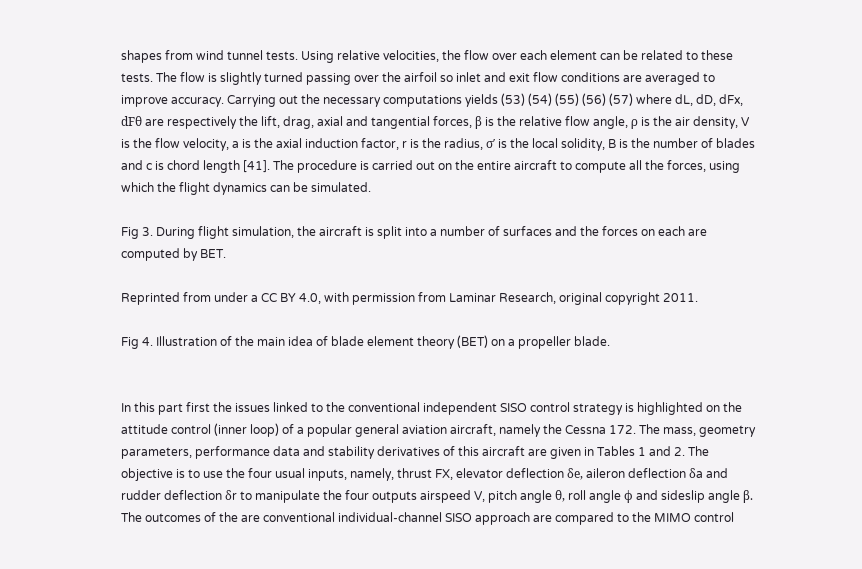shapes from wind tunnel tests. Using relative velocities, the flow over each element can be related to these tests. The flow is slightly turned passing over the airfoil so inlet and exit flow conditions are averaged to improve accuracy. Carrying out the necessary computations yields (53) (54) (55) (56) (57) where dL, dD, dFx, dFθ are respectively the lift, drag, axial and tangential forces, β is the relative flow angle, ρ is the air density, V is the flow velocity, a is the axial induction factor, r is the radius, σ′ is the local solidity, B is the number of blades and c is chord length [41]. The procedure is carried out on the entire aircraft to compute all the forces, using which the flight dynamics can be simulated.

Fig 3. During flight simulation, the aircraft is split into a number of surfaces and the forces on each are computed by BET.

Reprinted from under a CC BY 4.0, with permission from Laminar Research, original copyright 2011.

Fig 4. Illustration of the main idea of blade element theory (BET) on a propeller blade.


In this part first the issues linked to the conventional independent SISO control strategy is highlighted on the attitude control (inner loop) of a popular general aviation aircraft, namely the Cessna 172. The mass, geometry parameters, performance data and stability derivatives of this aircraft are given in Tables 1 and 2. The objective is to use the four usual inputs, namely, thrust FX, elevator deflection δe, aileron deflection δa and rudder deflection δr to manipulate the four outputs airspeed V, pitch angle θ, roll angle ϕ and sideslip angle β. The outcomes of the are conventional individual-channel SISO approach are compared to the MIMO control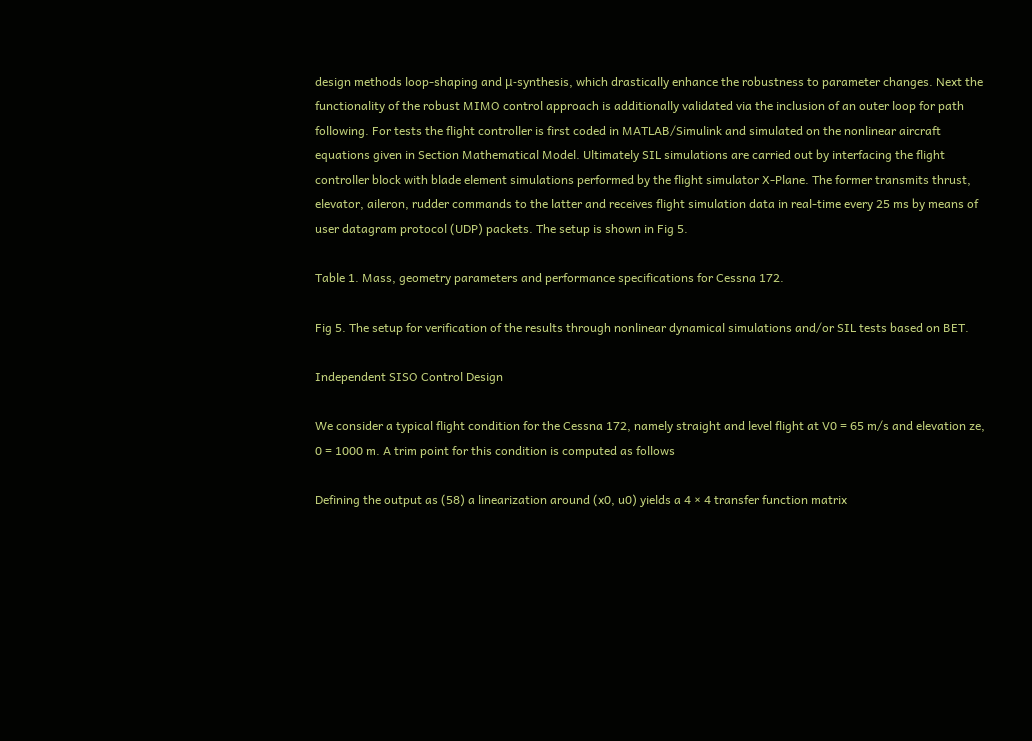design methods loop-shaping and μ-synthesis, which drastically enhance the robustness to parameter changes. Next the functionality of the robust MIMO control approach is additionally validated via the inclusion of an outer loop for path following. For tests the flight controller is first coded in MATLAB/Simulink and simulated on the nonlinear aircraft equations given in Section Mathematical Model. Ultimately SIL simulations are carried out by interfacing the flight controller block with blade element simulations performed by the flight simulator X-Plane. The former transmits thrust, elevator, aileron, rudder commands to the latter and receives flight simulation data in real-time every 25 ms by means of user datagram protocol (UDP) packets. The setup is shown in Fig 5.

Table 1. Mass, geometry parameters and performance specifications for Cessna 172.

Fig 5. The setup for verification of the results through nonlinear dynamical simulations and/or SIL tests based on BET.

Independent SISO Control Design

We consider a typical flight condition for the Cessna 172, namely straight and level flight at V0 = 65 m/s and elevation ze, 0 = 1000 m. A trim point for this condition is computed as follows

Defining the output as (58) a linearization around (x0, u0) yields a 4 × 4 transfer function matrix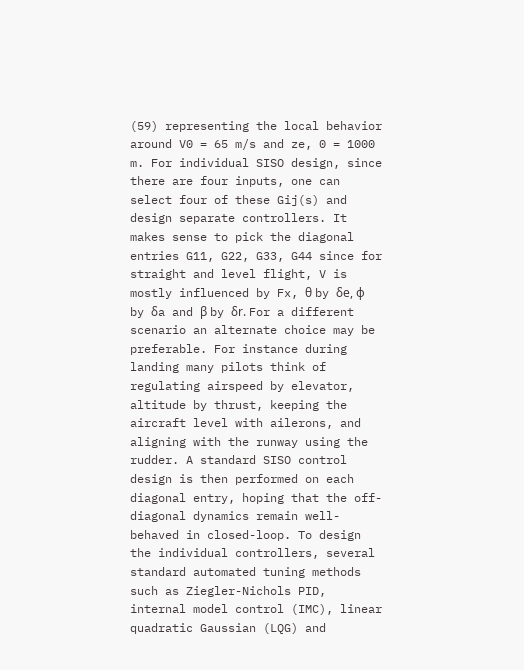(59) representing the local behavior around V0 = 65 m/s and ze, 0 = 1000 m. For individual SISO design, since there are four inputs, one can select four of these Gij(s) and design separate controllers. It makes sense to pick the diagonal entries G11, G22, G33, G44 since for straight and level flight, V is mostly influenced by Fx, θ by δe, ϕ by δa and β by δr. For a different scenario an alternate choice may be preferable. For instance during landing many pilots think of regulating airspeed by elevator, altitude by thrust, keeping the aircraft level with ailerons, and aligning with the runway using the rudder. A standard SISO control design is then performed on each diagonal entry, hoping that the off-diagonal dynamics remain well-behaved in closed-loop. To design the individual controllers, several standard automated tuning methods such as Ziegler-Nichols PID, internal model control (IMC), linear quadratic Gaussian (LQG) and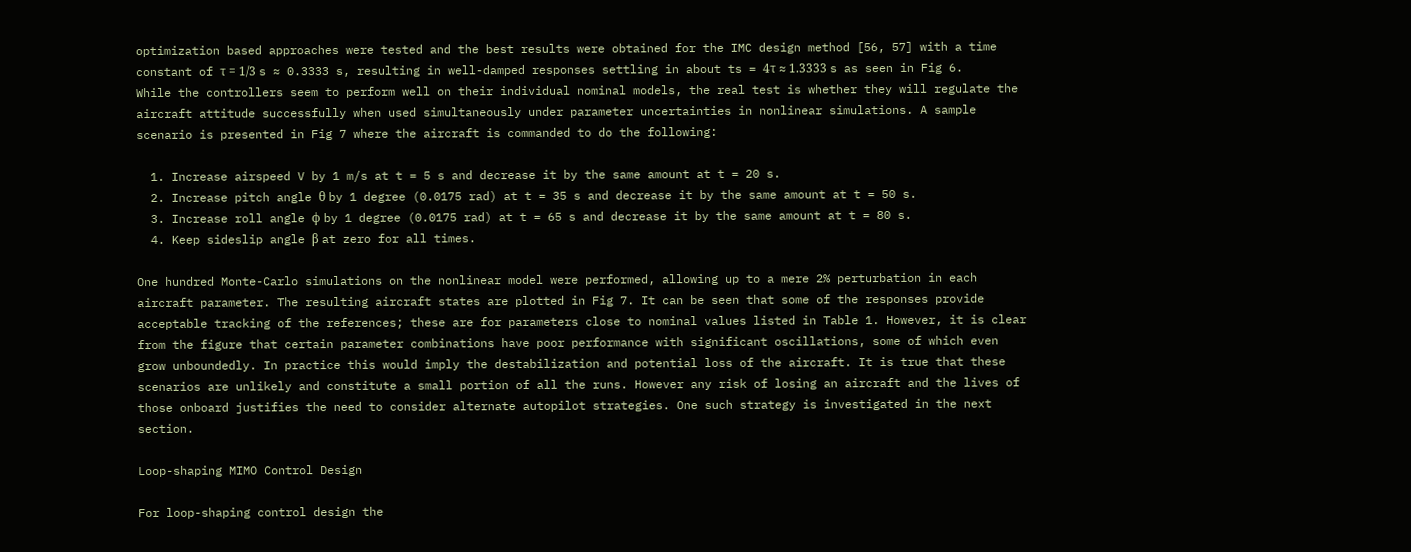optimization based approaches were tested and the best results were obtained for the IMC design method [56, 57] with a time constant of τ = 1/3 s ≈ 0.3333 s, resulting in well-damped responses settling in about ts = 4τ ≈ 1.3333 s as seen in Fig 6. While the controllers seem to perform well on their individual nominal models, the real test is whether they will regulate the aircraft attitude successfully when used simultaneously under parameter uncertainties in nonlinear simulations. A sample scenario is presented in Fig 7 where the aircraft is commanded to do the following:

  1. Increase airspeed V by 1 m/s at t = 5 s and decrease it by the same amount at t = 20 s.
  2. Increase pitch angle θ by 1 degree (0.0175 rad) at t = 35 s and decrease it by the same amount at t = 50 s.
  3. Increase roll angle ϕ by 1 degree (0.0175 rad) at t = 65 s and decrease it by the same amount at t = 80 s.
  4. Keep sideslip angle β at zero for all times.

One hundred Monte-Carlo simulations on the nonlinear model were performed, allowing up to a mere 2% perturbation in each aircraft parameter. The resulting aircraft states are plotted in Fig 7. It can be seen that some of the responses provide acceptable tracking of the references; these are for parameters close to nominal values listed in Table 1. However, it is clear from the figure that certain parameter combinations have poor performance with significant oscillations, some of which even grow unboundedly. In practice this would imply the destabilization and potential loss of the aircraft. It is true that these scenarios are unlikely and constitute a small portion of all the runs. However any risk of losing an aircraft and the lives of those onboard justifies the need to consider alternate autopilot strategies. One such strategy is investigated in the next section.

Loop-shaping MIMO Control Design

For loop-shaping control design the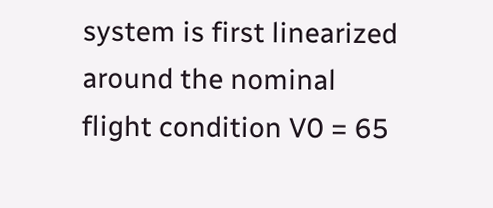system is first linearized around the nominal flight condition V0 = 65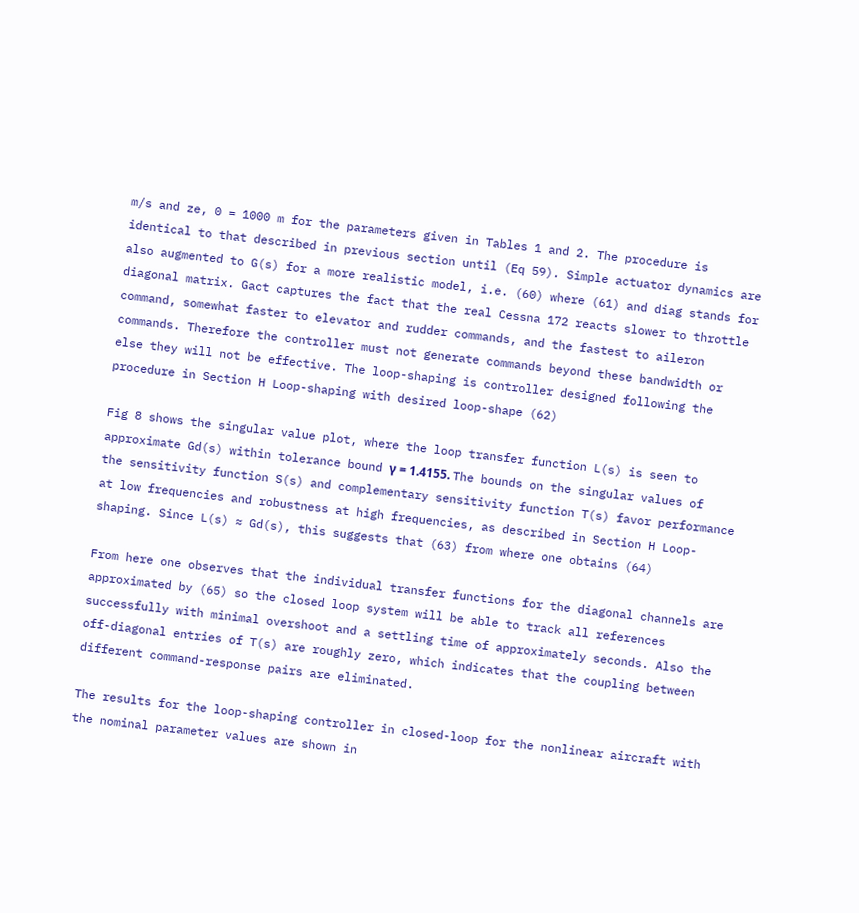m/s and ze, 0 = 1000 m for the parameters given in Tables 1 and 2. The procedure is identical to that described in previous section until (Eq 59). Simple actuator dynamics are also augmented to G(s) for a more realistic model, i.e. (60) where (61) and diag stands for diagonal matrix. Gact captures the fact that the real Cessna 172 reacts slower to throttle command, somewhat faster to elevator and rudder commands, and the fastest to aileron commands. Therefore the controller must not generate commands beyond these bandwidth or else they will not be effective. The loop-shaping is controller designed following the procedure in Section H Loop-shaping with desired loop-shape (62)

Fig 8 shows the singular value plot, where the loop transfer function L(s) is seen to approximate Gd(s) within tolerance bound γ = 1.4155. The bounds on the singular values of the sensitivity function S(s) and complementary sensitivity function T(s) favor performance at low frequencies and robustness at high frequencies, as described in Section H Loop-shaping. Since L(s) ≈ Gd(s), this suggests that (63) from where one obtains (64)

From here one observes that the individual transfer functions for the diagonal channels are approximated by (65) so the closed loop system will be able to track all references successfully with minimal overshoot and a settling time of approximately seconds. Also the off-diagonal entries of T(s) are roughly zero, which indicates that the coupling between different command-response pairs are eliminated.

The results for the loop-shaping controller in closed-loop for the nonlinear aircraft with the nominal parameter values are shown in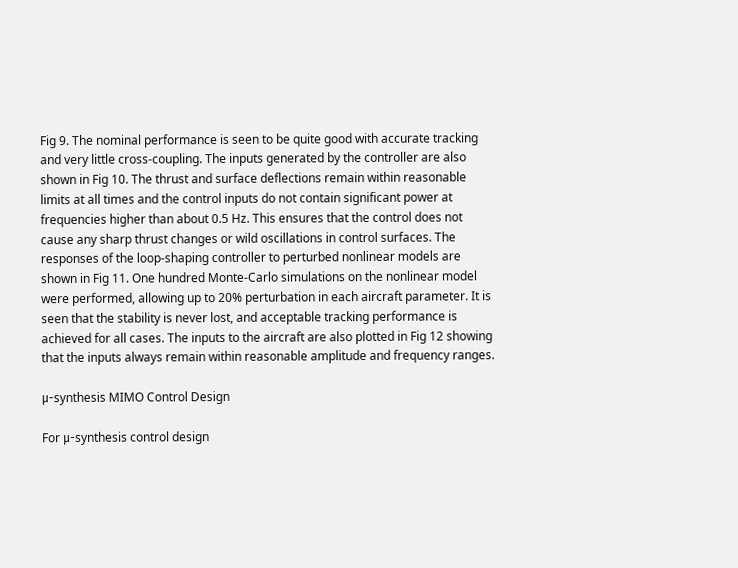Fig 9. The nominal performance is seen to be quite good with accurate tracking and very little cross-coupling. The inputs generated by the controller are also shown in Fig 10. The thrust and surface deflections remain within reasonable limits at all times and the control inputs do not contain significant power at frequencies higher than about 0.5 Hz. This ensures that the control does not cause any sharp thrust changes or wild oscillations in control surfaces. The responses of the loop-shaping controller to perturbed nonlinear models are shown in Fig 11. One hundred Monte-Carlo simulations on the nonlinear model were performed, allowing up to 20% perturbation in each aircraft parameter. It is seen that the stability is never lost, and acceptable tracking performance is achieved for all cases. The inputs to the aircraft are also plotted in Fig 12 showing that the inputs always remain within reasonable amplitude and frequency ranges.

μ-synthesis MIMO Control Design

For μ-synthesis control design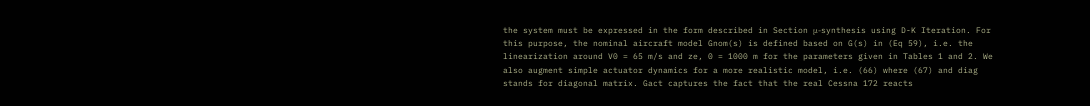the system must be expressed in the form described in Section μ-synthesis using D-K Iteration. For this purpose, the nominal aircraft model Gnom(s) is defined based on G(s) in (Eq 59), i.e. the linearization around V0 = 65 m/s and ze, 0 = 1000 m for the parameters given in Tables 1 and 2. We also augment simple actuator dynamics for a more realistic model, i.e. (66) where (67) and diag stands for diagonal matrix. Gact captures the fact that the real Cessna 172 reacts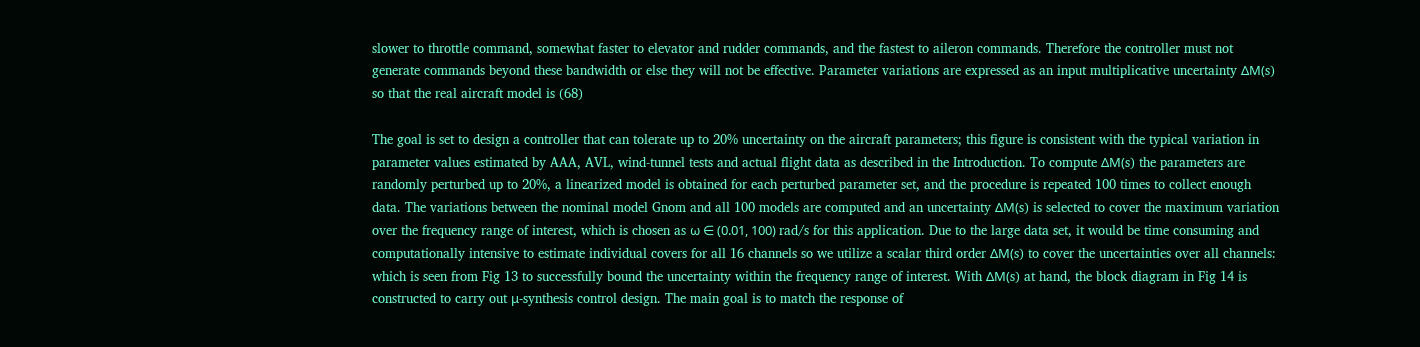slower to throttle command, somewhat faster to elevator and rudder commands, and the fastest to aileron commands. Therefore the controller must not generate commands beyond these bandwidth or else they will not be effective. Parameter variations are expressed as an input multiplicative uncertainty ΔM(s) so that the real aircraft model is (68)

The goal is set to design a controller that can tolerate up to 20% uncertainty on the aircraft parameters; this figure is consistent with the typical variation in parameter values estimated by AAA, AVL, wind-tunnel tests and actual flight data as described in the Introduction. To compute ΔM(s) the parameters are randomly perturbed up to 20%, a linearized model is obtained for each perturbed parameter set, and the procedure is repeated 100 times to collect enough data. The variations between the nominal model Gnom and all 100 models are computed and an uncertainty ΔM(s) is selected to cover the maximum variation over the frequency range of interest, which is chosen as ω ∈ (0.01, 100) rad/s for this application. Due to the large data set, it would be time consuming and computationally intensive to estimate individual covers for all 16 channels so we utilize a scalar third order ΔM(s) to cover the uncertainties over all channels: which is seen from Fig 13 to successfully bound the uncertainty within the frequency range of interest. With ΔM(s) at hand, the block diagram in Fig 14 is constructed to carry out μ-synthesis control design. The main goal is to match the response of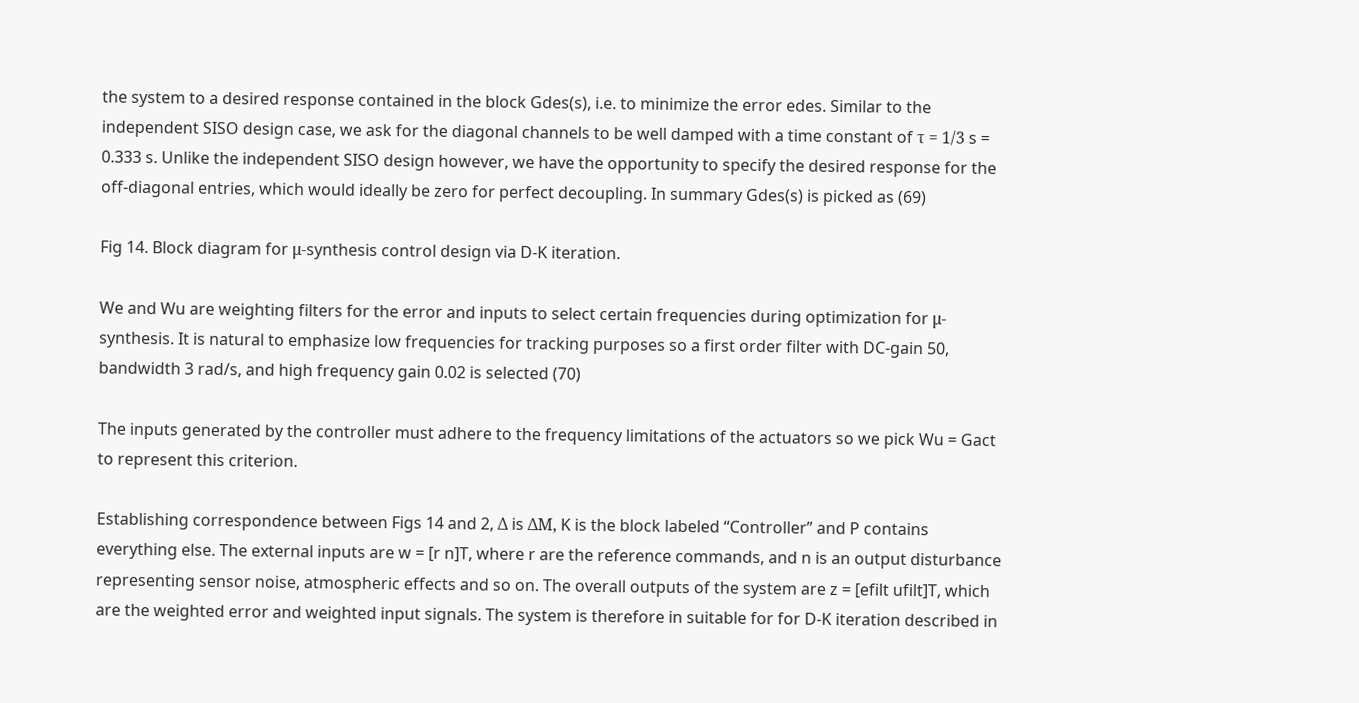the system to a desired response contained in the block Gdes(s), i.e. to minimize the error edes. Similar to the independent SISO design case, we ask for the diagonal channels to be well damped with a time constant of τ = 1/3 s = 0.333 s. Unlike the independent SISO design however, we have the opportunity to specify the desired response for the off-diagonal entries, which would ideally be zero for perfect decoupling. In summary Gdes(s) is picked as (69)

Fig 14. Block diagram for μ-synthesis control design via D-K iteration.

We and Wu are weighting filters for the error and inputs to select certain frequencies during optimization for μ-synthesis. It is natural to emphasize low frequencies for tracking purposes so a first order filter with DC-gain 50, bandwidth 3 rad/s, and high frequency gain 0.02 is selected (70)

The inputs generated by the controller must adhere to the frequency limitations of the actuators so we pick Wu = Gact to represent this criterion.

Establishing correspondence between Figs 14 and 2, Δ is ΔM, K is the block labeled “Controller” and P contains everything else. The external inputs are w = [r n]T, where r are the reference commands, and n is an output disturbance representing sensor noise, atmospheric effects and so on. The overall outputs of the system are z = [efilt ufilt]T, which are the weighted error and weighted input signals. The system is therefore in suitable for for D-K iteration described in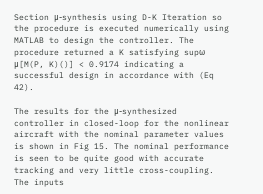Section μ-synthesis using D-K Iteration so the procedure is executed numerically using MATLAB to design the controller. The procedure returned a K satisfying supω μ[M(P, K)()] < 0.9174 indicating a successful design in accordance with (Eq 42).

The results for the μ-synthesized controller in closed-loop for the nonlinear aircraft with the nominal parameter values is shown in Fig 15. The nominal performance is seen to be quite good with accurate tracking and very little cross-coupling. The inputs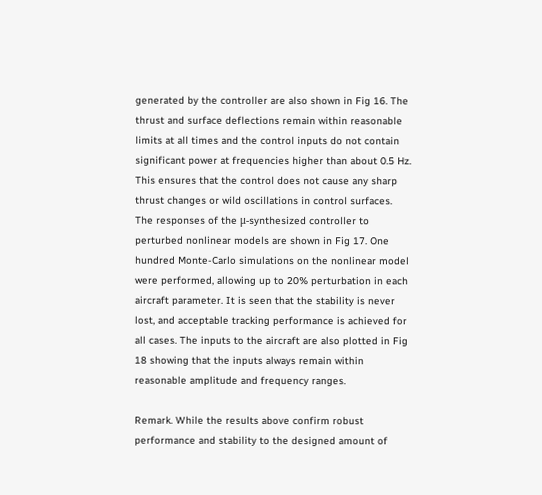generated by the controller are also shown in Fig 16. The thrust and surface deflections remain within reasonable limits at all times and the control inputs do not contain significant power at frequencies higher than about 0.5 Hz. This ensures that the control does not cause any sharp thrust changes or wild oscillations in control surfaces. The responses of the μ-synthesized controller to perturbed nonlinear models are shown in Fig 17. One hundred Monte-Carlo simulations on the nonlinear model were performed, allowing up to 20% perturbation in each aircraft parameter. It is seen that the stability is never lost, and acceptable tracking performance is achieved for all cases. The inputs to the aircraft are also plotted in Fig 18 showing that the inputs always remain within reasonable amplitude and frequency ranges.

Remark. While the results above confirm robust performance and stability to the designed amount of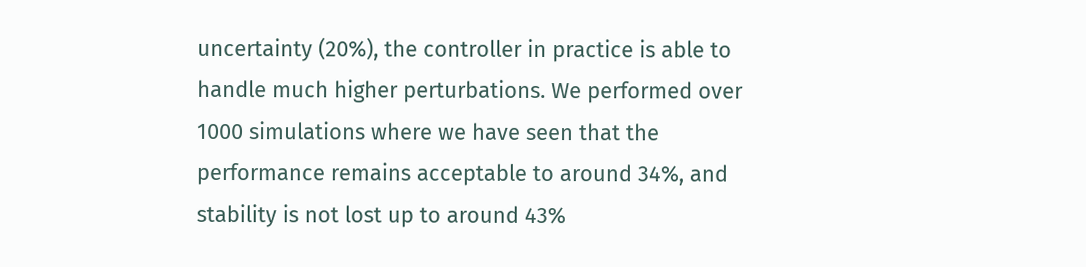uncertainty (20%), the controller in practice is able to handle much higher perturbations. We performed over 1000 simulations where we have seen that the performance remains acceptable to around 34%, and stability is not lost up to around 43%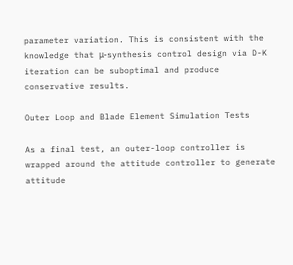parameter variation. This is consistent with the knowledge that μ-synthesis control design via D-K iteration can be suboptimal and produce conservative results.

Outer Loop and Blade Element Simulation Tests

As a final test, an outer-loop controller is wrapped around the attitude controller to generate attitude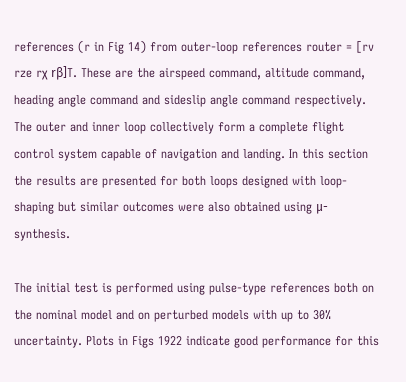references (r in Fig 14) from outer-loop references router = [rv rze rχ rβ]T. These are the airspeed command, altitude command, heading angle command and sideslip angle command respectively. The outer and inner loop collectively form a complete flight control system capable of navigation and landing. In this section the results are presented for both loops designed with loop-shaping but similar outcomes were also obtained using μ-synthesis.

The initial test is performed using pulse-type references both on the nominal model and on perturbed models with up to 30% uncertainty. Plots in Figs 1922 indicate good performance for this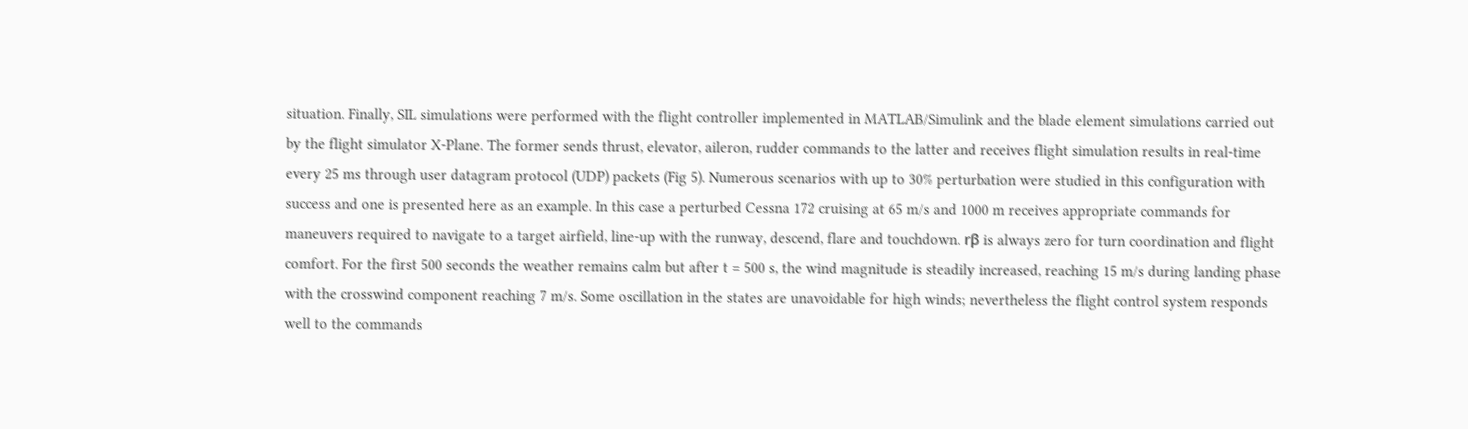situation. Finally, SIL simulations were performed with the flight controller implemented in MATLAB/Simulink and the blade element simulations carried out by the flight simulator X-Plane. The former sends thrust, elevator, aileron, rudder commands to the latter and receives flight simulation results in real-time every 25 ms through user datagram protocol (UDP) packets (Fig 5). Numerous scenarios with up to 30% perturbation were studied in this configuration with success and one is presented here as an example. In this case a perturbed Cessna 172 cruising at 65 m/s and 1000 m receives appropriate commands for maneuvers required to navigate to a target airfield, line-up with the runway, descend, flare and touchdown. rβ is always zero for turn coordination and flight comfort. For the first 500 seconds the weather remains calm but after t = 500 s, the wind magnitude is steadily increased, reaching 15 m/s during landing phase with the crosswind component reaching 7 m/s. Some oscillation in the states are unavoidable for high winds; nevertheless the flight control system responds well to the commands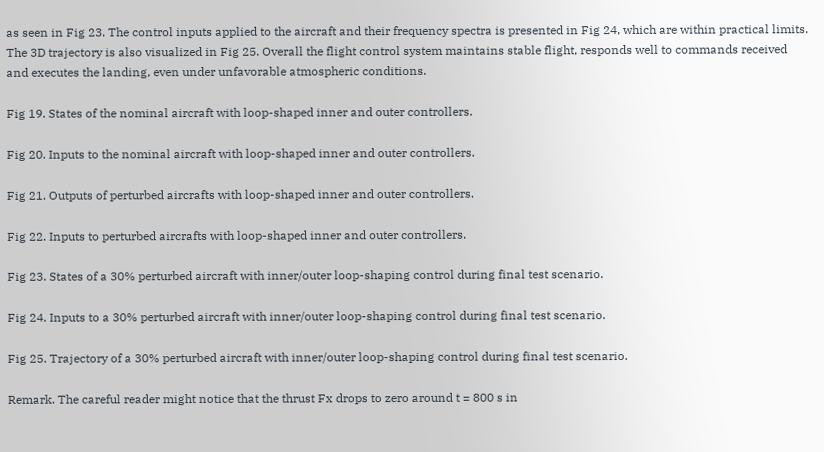as seen in Fig 23. The control inputs applied to the aircraft and their frequency spectra is presented in Fig 24, which are within practical limits. The 3D trajectory is also visualized in Fig 25. Overall the flight control system maintains stable flight, responds well to commands received and executes the landing, even under unfavorable atmospheric conditions.

Fig 19. States of the nominal aircraft with loop-shaped inner and outer controllers.

Fig 20. Inputs to the nominal aircraft with loop-shaped inner and outer controllers.

Fig 21. Outputs of perturbed aircrafts with loop-shaped inner and outer controllers.

Fig 22. Inputs to perturbed aircrafts with loop-shaped inner and outer controllers.

Fig 23. States of a 30% perturbed aircraft with inner/outer loop-shaping control during final test scenario.

Fig 24. Inputs to a 30% perturbed aircraft with inner/outer loop-shaping control during final test scenario.

Fig 25. Trajectory of a 30% perturbed aircraft with inner/outer loop-shaping control during final test scenario.

Remark. The careful reader might notice that the thrust Fx drops to zero around t = 800 s in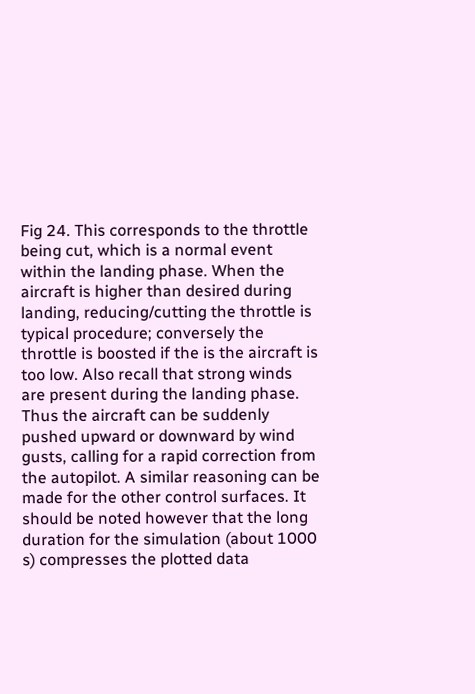Fig 24. This corresponds to the throttle being cut, which is a normal event within the landing phase. When the aircraft is higher than desired during landing, reducing/cutting the throttle is typical procedure; conversely the throttle is boosted if the is the aircraft is too low. Also recall that strong winds are present during the landing phase. Thus the aircraft can be suddenly pushed upward or downward by wind gusts, calling for a rapid correction from the autopilot. A similar reasoning can be made for the other control surfaces. It should be noted however that the long duration for the simulation (about 1000 s) compresses the plotted data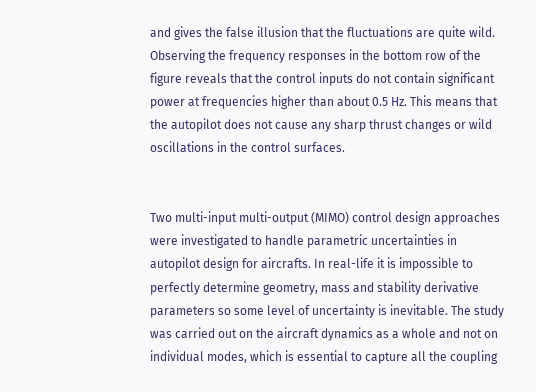and gives the false illusion that the fluctuations are quite wild. Observing the frequency responses in the bottom row of the figure reveals that the control inputs do not contain significant power at frequencies higher than about 0.5 Hz. This means that the autopilot does not cause any sharp thrust changes or wild oscillations in the control surfaces.


Two multi-input multi-output (MIMO) control design approaches were investigated to handle parametric uncertainties in autopilot design for aircrafts. In real-life it is impossible to perfectly determine geometry, mass and stability derivative parameters so some level of uncertainty is inevitable. The study was carried out on the aircraft dynamics as a whole and not on individual modes, which is essential to capture all the coupling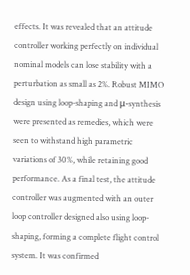effects. It was revealed that an attitude controller working perfectly on individual nominal models can lose stability with a perturbation as small as 2%. Robust MIMO design using loop-shaping and μ-synthesis were presented as remedies, which were seen to withstand high parametric variations of 30%, while retaining good performance. As a final test, the attitude controller was augmented with an outer loop controller designed also using loop-shaping, forming a complete flight control system. It was confirmed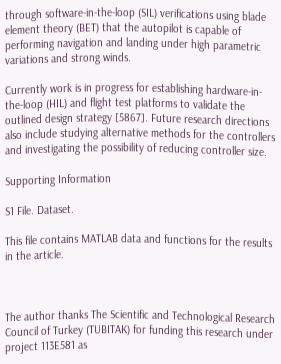through software-in-the-loop (SIL) verifications using blade element theory (BET) that the autopilot is capable of performing navigation and landing under high parametric variations and strong winds.

Currently work is in progress for establishing hardware-in-the-loop (HIL) and flight test platforms to validate the outlined design strategy [5867]. Future research directions also include studying alternative methods for the controllers and investigating the possibility of reducing controller size.

Supporting Information

S1 File. Dataset.

This file contains MATLAB data and functions for the results in the article.



The author thanks The Scientific and Technological Research Council of Turkey (TUBITAK) for funding this research under project 113E581 as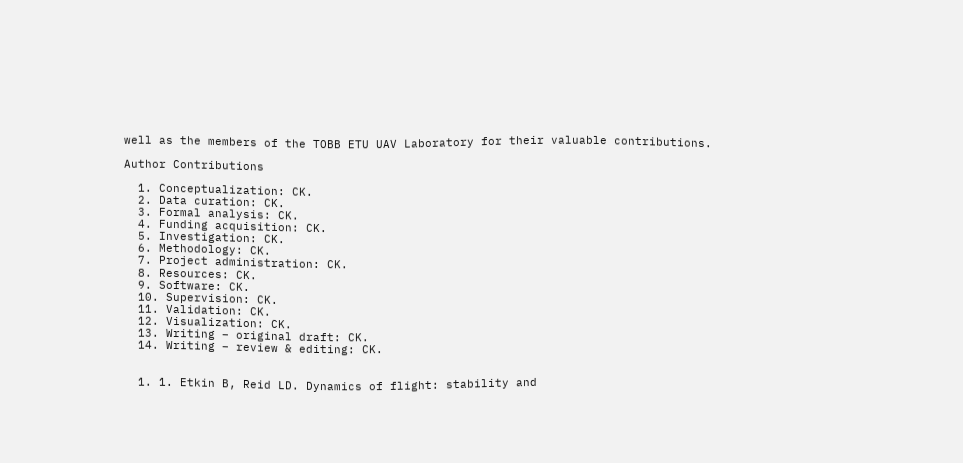well as the members of the TOBB ETU UAV Laboratory for their valuable contributions.

Author Contributions

  1. Conceptualization: CK.
  2. Data curation: CK.
  3. Formal analysis: CK.
  4. Funding acquisition: CK.
  5. Investigation: CK.
  6. Methodology: CK.
  7. Project administration: CK.
  8. Resources: CK.
  9. Software: CK.
  10. Supervision: CK.
  11. Validation: CK.
  12. Visualization: CK.
  13. Writing – original draft: CK.
  14. Writing – review & editing: CK.


  1. 1. Etkin B, Reid LD. Dynamics of flight: stability and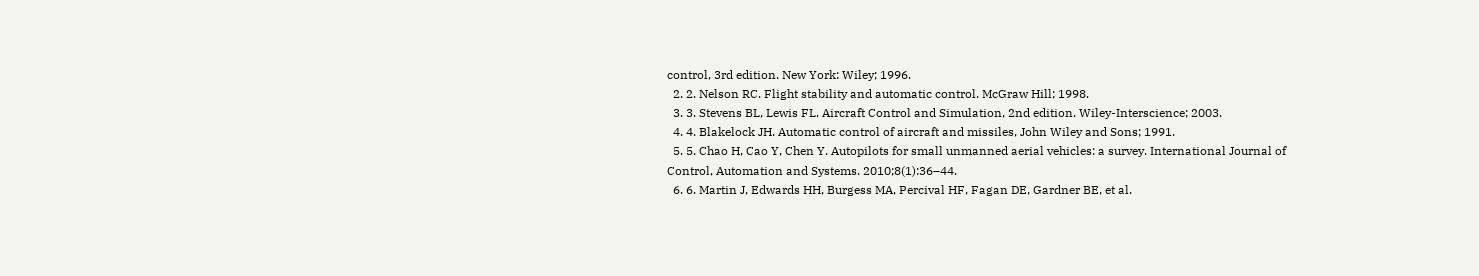control, 3rd edition. New York: Wiley; 1996.
  2. 2. Nelson RC. Flight stability and automatic control. McGraw Hill; 1998.
  3. 3. Stevens BL, Lewis FL. Aircraft Control and Simulation, 2nd edition. Wiley-Interscience; 2003.
  4. 4. Blakelock JH. Automatic control of aircraft and missiles, John Wiley and Sons; 1991.
  5. 5. Chao H, Cao Y, Chen Y. Autopilots for small unmanned aerial vehicles: a survey. International Journal of Control, Automation and Systems. 2010;8(1):36–44.
  6. 6. Martin J, Edwards HH, Burgess MA, Percival HF, Fagan DE, Gardner BE, et al.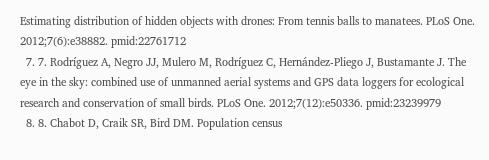Estimating distribution of hidden objects with drones: From tennis balls to manatees. PLoS One. 2012;7(6):e38882. pmid:22761712
  7. 7. Rodríguez A, Negro JJ, Mulero M, Rodríguez C, Hernández-Pliego J, Bustamante J. The eye in the sky: combined use of unmanned aerial systems and GPS data loggers for ecological research and conservation of small birds. PLoS One. 2012;7(12):e50336. pmid:23239979
  8. 8. Chabot D, Craik SR, Bird DM. Population census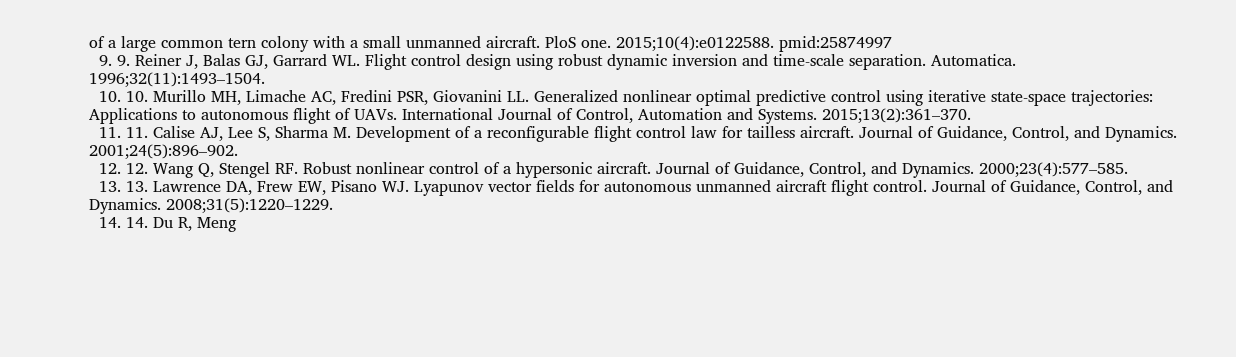of a large common tern colony with a small unmanned aircraft. PloS one. 2015;10(4):e0122588. pmid:25874997
  9. 9. Reiner J, Balas GJ, Garrard WL. Flight control design using robust dynamic inversion and time-scale separation. Automatica. 1996;32(11):1493–1504.
  10. 10. Murillo MH, Limache AC, Fredini PSR, Giovanini LL. Generalized nonlinear optimal predictive control using iterative state-space trajectories: Applications to autonomous flight of UAVs. International Journal of Control, Automation and Systems. 2015;13(2):361–370.
  11. 11. Calise AJ, Lee S, Sharma M. Development of a reconfigurable flight control law for tailless aircraft. Journal of Guidance, Control, and Dynamics. 2001;24(5):896–902.
  12. 12. Wang Q, Stengel RF. Robust nonlinear control of a hypersonic aircraft. Journal of Guidance, Control, and Dynamics. 2000;23(4):577–585.
  13. 13. Lawrence DA, Frew EW, Pisano WJ. Lyapunov vector fields for autonomous unmanned aircraft flight control. Journal of Guidance, Control, and Dynamics. 2008;31(5):1220–1229.
  14. 14. Du R, Meng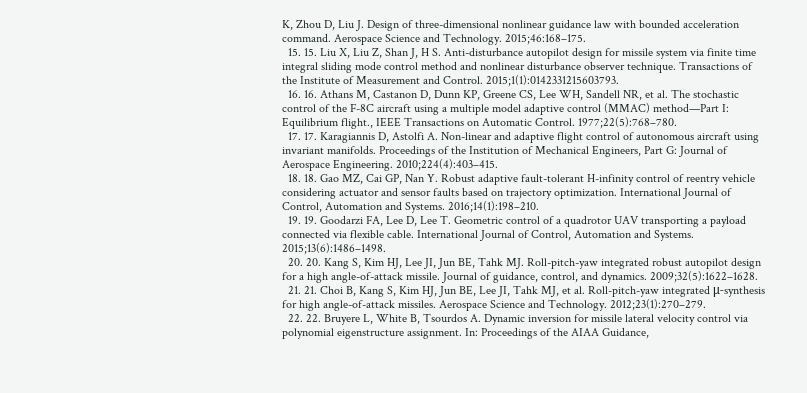K, Zhou D, Liu J. Design of three-dimensional nonlinear guidance law with bounded acceleration command. Aerospace Science and Technology. 2015;46:168–175.
  15. 15. Liu X, Liu Z, Shan J, H S. Anti-disturbance autopilot design for missile system via finite time integral sliding mode control method and nonlinear disturbance observer technique. Transactions of the Institute of Measurement and Control. 2015;1(1):0142331215603793.
  16. 16. Athans M, Castanon D, Dunn KP, Greene CS, Lee WH, Sandell NR, et al. The stochastic control of the F-8C aircraft using a multiple model adaptive control (MMAC) method—Part I: Equilibrium flight., IEEE Transactions on Automatic Control. 1977;22(5):768–780.
  17. 17. Karagiannis D, Astolfi A. Non-linear and adaptive flight control of autonomous aircraft using invariant manifolds. Proceedings of the Institution of Mechanical Engineers, Part G: Journal of Aerospace Engineering. 2010;224(4):403–415.
  18. 18. Gao MZ, Cai GP, Nan Y. Robust adaptive fault-tolerant H-infinity control of reentry vehicle considering actuator and sensor faults based on trajectory optimization. International Journal of Control, Automation and Systems. 2016;14(1):198–210.
  19. 19. Goodarzi FA, Lee D, Lee T. Geometric control of a quadrotor UAV transporting a payload connected via flexible cable. International Journal of Control, Automation and Systems. 2015;13(6):1486–1498.
  20. 20. Kang S, Kim HJ, Lee JI, Jun BE, Tahk MJ. Roll-pitch-yaw integrated robust autopilot design for a high angle-of-attack missile. Journal of guidance, control, and dynamics. 2009;32(5):1622–1628.
  21. 21. Choi B, Kang S, Kim HJ, Jun BE, Lee JI, Tahk MJ, et al. Roll-pitch-yaw integrated μ-synthesis for high angle-of-attack missiles. Aerospace Science and Technology. 2012;23(1):270–279.
  22. 22. Bruyere L, White B, Tsourdos A. Dynamic inversion for missile lateral velocity control via polynomial eigenstructure assignment. In: Proceedings of the AIAA Guidance,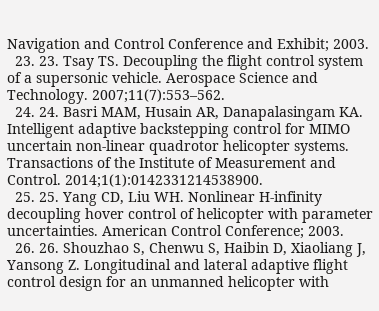Navigation and Control Conference and Exhibit; 2003.
  23. 23. Tsay TS. Decoupling the flight control system of a supersonic vehicle. Aerospace Science and Technology. 2007;11(7):553–562.
  24. 24. Basri MAM, Husain AR, Danapalasingam KA. Intelligent adaptive backstepping control for MIMO uncertain non-linear quadrotor helicopter systems. Transactions of the Institute of Measurement and Control. 2014;1(1):0142331214538900.
  25. 25. Yang CD, Liu WH. Nonlinear H-infinity decoupling hover control of helicopter with parameter uncertainties. American Control Conference; 2003.
  26. 26. Shouzhao S, Chenwu S, Haibin D, Xiaoliang J, Yansong Z. Longitudinal and lateral adaptive flight control design for an unmanned helicopter with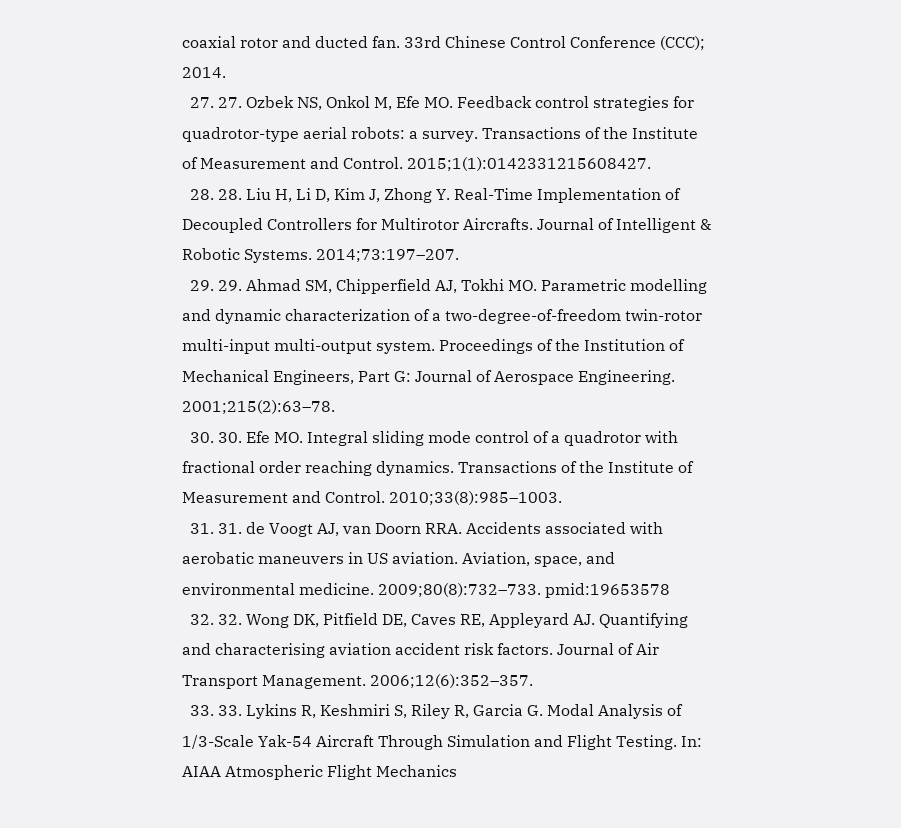coaxial rotor and ducted fan. 33rd Chinese Control Conference (CCC); 2014.
  27. 27. Ozbek NS, Onkol M, Efe MO. Feedback control strategies for quadrotor-type aerial robots: a survey. Transactions of the Institute of Measurement and Control. 2015;1(1):0142331215608427.
  28. 28. Liu H, Li D, Kim J, Zhong Y. Real-Time Implementation of Decoupled Controllers for Multirotor Aircrafts. Journal of Intelligent & Robotic Systems. 2014;73:197–207.
  29. 29. Ahmad SM, Chipperfield AJ, Tokhi MO. Parametric modelling and dynamic characterization of a two-degree-of-freedom twin-rotor multi-input multi-output system. Proceedings of the Institution of Mechanical Engineers, Part G: Journal of Aerospace Engineering. 2001;215(2):63–78.
  30. 30. Efe MO. Integral sliding mode control of a quadrotor with fractional order reaching dynamics. Transactions of the Institute of Measurement and Control. 2010;33(8):985–1003.
  31. 31. de Voogt AJ, van Doorn RRA. Accidents associated with aerobatic maneuvers in US aviation. Aviation, space, and environmental medicine. 2009;80(8):732–733. pmid:19653578
  32. 32. Wong DK, Pitfield DE, Caves RE, Appleyard AJ. Quantifying and characterising aviation accident risk factors. Journal of Air Transport Management. 2006;12(6):352–357.
  33. 33. Lykins R, Keshmiri S, Riley R, Garcia G. Modal Analysis of 1/3-Scale Yak-54 Aircraft Through Simulation and Flight Testing. In: AIAA Atmospheric Flight Mechanics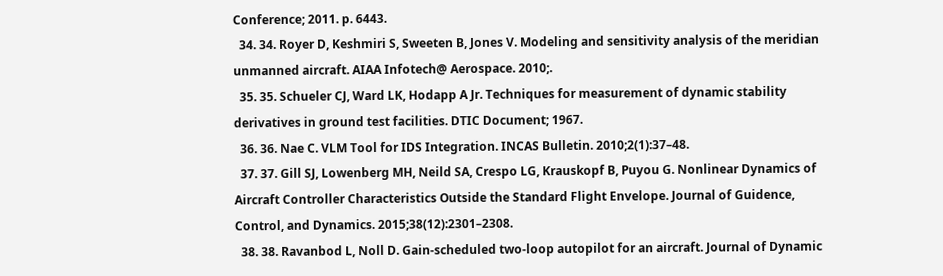Conference; 2011. p. 6443.
  34. 34. Royer D, Keshmiri S, Sweeten B, Jones V. Modeling and sensitivity analysis of the meridian unmanned aircraft. AIAA Infotech@ Aerospace. 2010;.
  35. 35. Schueler CJ, Ward LK, Hodapp A Jr. Techniques for measurement of dynamic stability derivatives in ground test facilities. DTIC Document; 1967.
  36. 36. Nae C. VLM Tool for IDS Integration. INCAS Bulletin. 2010;2(1):37–48.
  37. 37. Gill SJ, Lowenberg MH, Neild SA, Crespo LG, Krauskopf B, Puyou G. Nonlinear Dynamics of Aircraft Controller Characteristics Outside the Standard Flight Envelope. Journal of Guidence, Control, and Dynamics. 2015;38(12):2301–2308.
  38. 38. Ravanbod L, Noll D. Gain-scheduled two-loop autopilot for an aircraft. Journal of Dynamic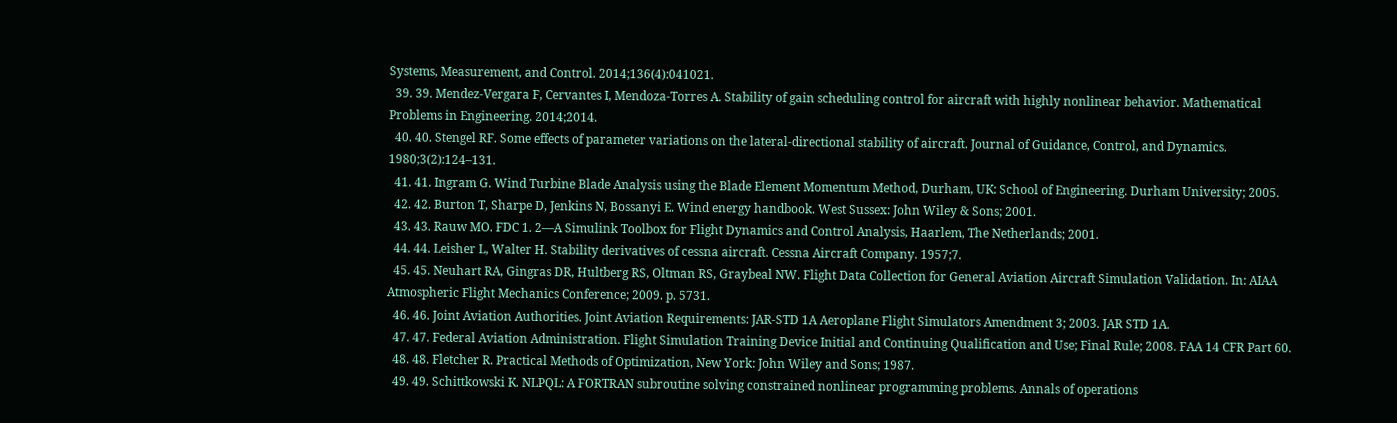Systems, Measurement, and Control. 2014;136(4):041021.
  39. 39. Mendez-Vergara F, Cervantes I, Mendoza-Torres A. Stability of gain scheduling control for aircraft with highly nonlinear behavior. Mathematical Problems in Engineering. 2014;2014.
  40. 40. Stengel RF. Some effects of parameter variations on the lateral-directional stability of aircraft. Journal of Guidance, Control, and Dynamics. 1980;3(2):124–131.
  41. 41. Ingram G. Wind Turbine Blade Analysis using the Blade Element Momentum Method, Durham, UK: School of Engineering. Durham University; 2005.
  42. 42. Burton T, Sharpe D, Jenkins N, Bossanyi E. Wind energy handbook. West Sussex: John Wiley & Sons; 2001.
  43. 43. Rauw MO. FDC 1. 2—A Simulink Toolbox for Flight Dynamics and Control Analysis, Haarlem, The Netherlands; 2001.
  44. 44. Leisher L, Walter H. Stability derivatives of cessna aircraft. Cessna Aircraft Company. 1957;7.
  45. 45. Neuhart RA, Gingras DR, Hultberg RS, Oltman RS, Graybeal NW. Flight Data Collection for General Aviation Aircraft Simulation Validation. In: AIAA Atmospheric Flight Mechanics Conference; 2009. p. 5731.
  46. 46. Joint Aviation Authorities. Joint Aviation Requirements: JAR-STD 1A Aeroplane Flight Simulators Amendment 3; 2003. JAR STD 1A.
  47. 47. Federal Aviation Administration. Flight Simulation Training Device Initial and Continuing Qualification and Use; Final Rule; 2008. FAA 14 CFR Part 60.
  48. 48. Fletcher R. Practical Methods of Optimization, New York: John Wiley and Sons; 1987.
  49. 49. Schittkowski K. NLPQL: A FORTRAN subroutine solving constrained nonlinear programming problems. Annals of operations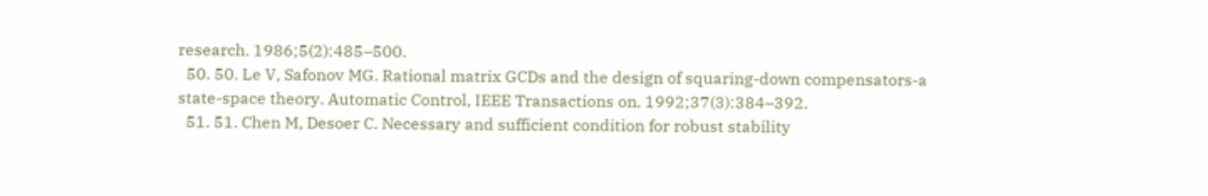research. 1986;5(2):485–500.
  50. 50. Le V, Safonov MG. Rational matrix GCDs and the design of squaring-down compensators-a state-space theory. Automatic Control, IEEE Transactions on. 1992;37(3):384–392.
  51. 51. Chen M, Desoer C. Necessary and sufficient condition for robust stability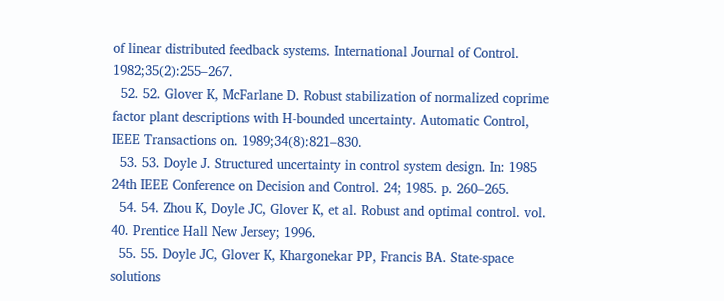of linear distributed feedback systems. International Journal of Control. 1982;35(2):255–267.
  52. 52. Glover K, McFarlane D. Robust stabilization of normalized coprime factor plant descriptions with H-bounded uncertainty. Automatic Control, IEEE Transactions on. 1989;34(8):821–830.
  53. 53. Doyle J. Structured uncertainty in control system design. In: 1985 24th IEEE Conference on Decision and Control. 24; 1985. p. 260–265.
  54. 54. Zhou K, Doyle JC, Glover K, et al. Robust and optimal control. vol. 40. Prentice Hall New Jersey; 1996.
  55. 55. Doyle JC, Glover K, Khargonekar PP, Francis BA. State-space solutions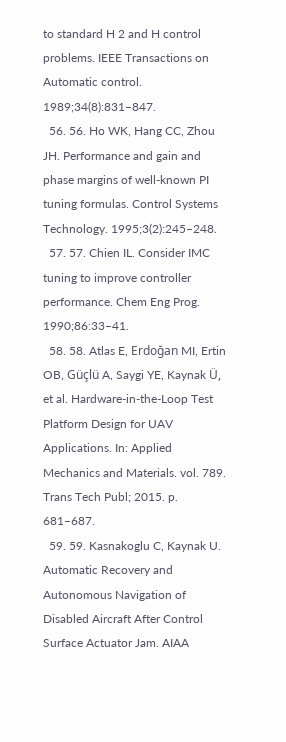to standard H 2 and H control problems. IEEE Transactions on Automatic control. 1989;34(8):831–847.
  56. 56. Ho WK, Hang CC, Zhou JH. Performance and gain and phase margins of well-known PI tuning formulas. Control Systems Technology. 1995;3(2):245–248.
  57. 57. Chien IL. Consider IMC tuning to improve controller performance. Chem Eng Prog. 1990;86:33–41.
  58. 58. Atlas E, Erdoğan MI, Ertin OB, Güçlü A, Saygi YE, Kaynak Ü, et al. Hardware-in-the-Loop Test Platform Design for UAV Applications. In: Applied Mechanics and Materials. vol. 789. Trans Tech Publ; 2015. p. 681–687.
  59. 59. Kasnakoglu C, Kaynak U. Automatic Recovery and Autonomous Navigation of Disabled Aircraft After Control Surface Actuator Jam. AIAA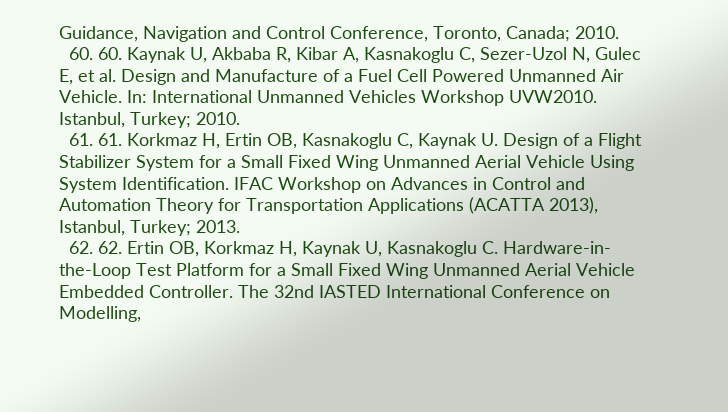Guidance, Navigation and Control Conference, Toronto, Canada; 2010.
  60. 60. Kaynak U, Akbaba R, Kibar A, Kasnakoglu C, Sezer-Uzol N, Gulec E, et al. Design and Manufacture of a Fuel Cell Powered Unmanned Air Vehicle. In: International Unmanned Vehicles Workshop UVW2010. Istanbul, Turkey; 2010.
  61. 61. Korkmaz H, Ertin OB, Kasnakoglu C, Kaynak U. Design of a Flight Stabilizer System for a Small Fixed Wing Unmanned Aerial Vehicle Using System Identification. IFAC Workshop on Advances in Control and Automation Theory for Transportation Applications (ACATTA 2013), Istanbul, Turkey; 2013.
  62. 62. Ertin OB, Korkmaz H, Kaynak U, Kasnakoglu C. Hardware-in-the-Loop Test Platform for a Small Fixed Wing Unmanned Aerial Vehicle Embedded Controller. The 32nd IASTED International Conference on Modelling,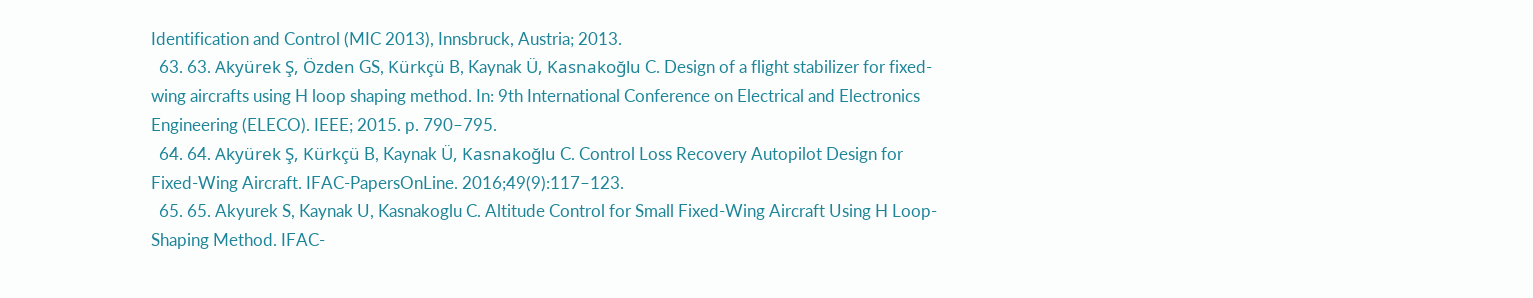Identification and Control (MIC 2013), Innsbruck, Austria; 2013.
  63. 63. Akyürek Ş, Özden GS, Kürkçü B, Kaynak Ü, Kasnakoğlu C. Design of a flight stabilizer for fixed-wing aircrafts using H loop shaping method. In: 9th International Conference on Electrical and Electronics Engineering (ELECO). IEEE; 2015. p. 790–795.
  64. 64. Akyürek Ş, Kürkçü B, Kaynak Ü, Kasnakoğlu C. Control Loss Recovery Autopilot Design for Fixed-Wing Aircraft. IFAC-PapersOnLine. 2016;49(9):117–123.
  65. 65. Akyurek S, Kaynak U, Kasnakoglu C. Altitude Control for Small Fixed-Wing Aircraft Using H Loop-Shaping Method. IFAC-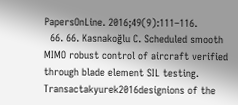PapersOnLine. 2016;49(9):111–116.
  66. 66. Kasnakoğlu C. Scheduled smooth MIMO robust control of aircraft verified through blade element SIL testing. Transactakyurek2016designions of the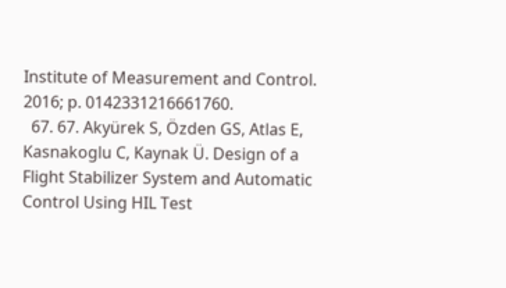Institute of Measurement and Control. 2016; p. 0142331216661760.
  67. 67. Akyürek S, Özden GS, Atlas E, Kasnakoglu C, Kaynak Ü. Design of a Flight Stabilizer System and Automatic Control Using HIL Test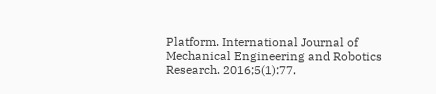Platform. International Journal of Mechanical Engineering and Robotics Research. 2016;5(1):77.